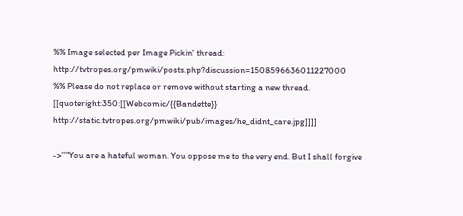%% Image selected per Image Pickin' thread: http://tvtropes.org/pmwiki/posts.php?discussion=1508596636011227000
%% Please do not replace or remove without starting a new thread.
[[quoteright:350:[[Webcomic/{{Bandette}} http://static.tvtropes.org/pmwiki/pub/images/he_didnt_care.jpg]]]]

->''"You are a hateful woman. You oppose me to the very end. But I shall forgive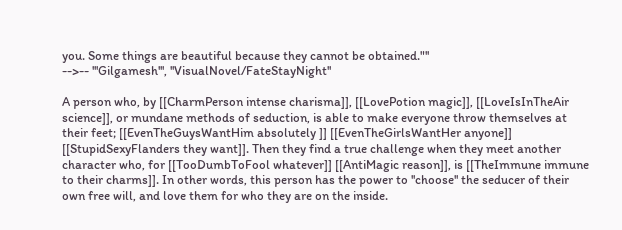you. Some things are beautiful because they cannot be obtained."''
-->-- '''Gilgamesh''', ''VisualNovel/FateStayNight''

A person who, by [[CharmPerson intense charisma]], [[LovePotion magic]], [[LoveIsInTheAir science]], or mundane methods of seduction, is able to make everyone throw themselves at their feet; [[EvenTheGuysWantHim absolutely ]] [[EvenTheGirlsWantHer anyone]] [[StupidSexyFlanders they want]]. Then they find a true challenge when they meet another character who, for [[TooDumbToFool whatever]] [[AntiMagic reason]], is [[TheImmune immune to their charms]]. In other words, this person has the power to ''choose'' the seducer of their own free will, and love them for who they are on the inside.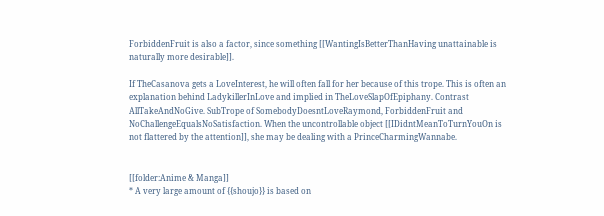ForbiddenFruit is also a factor, since something [[WantingIsBetterThanHaving unattainable is naturally more desirable]].

If TheCasanova gets a LoveInterest, he will often fall for her because of this trope. This is often an explanation behind LadykillerInLove and implied in TheLoveSlapOfEpiphany. Contrast AllTakeAndNoGive. SubTrope of SomebodyDoesntLoveRaymond, ForbiddenFruit and NoChallengeEqualsNoSatisfaction. When the uncontrollable object [[IDidntMeanToTurnYouOn is not flattered by the attention]], she may be dealing with a PrinceCharmingWannabe.


[[folder:Anime & Manga]]
* A very large amount of {{shoujo}} is based on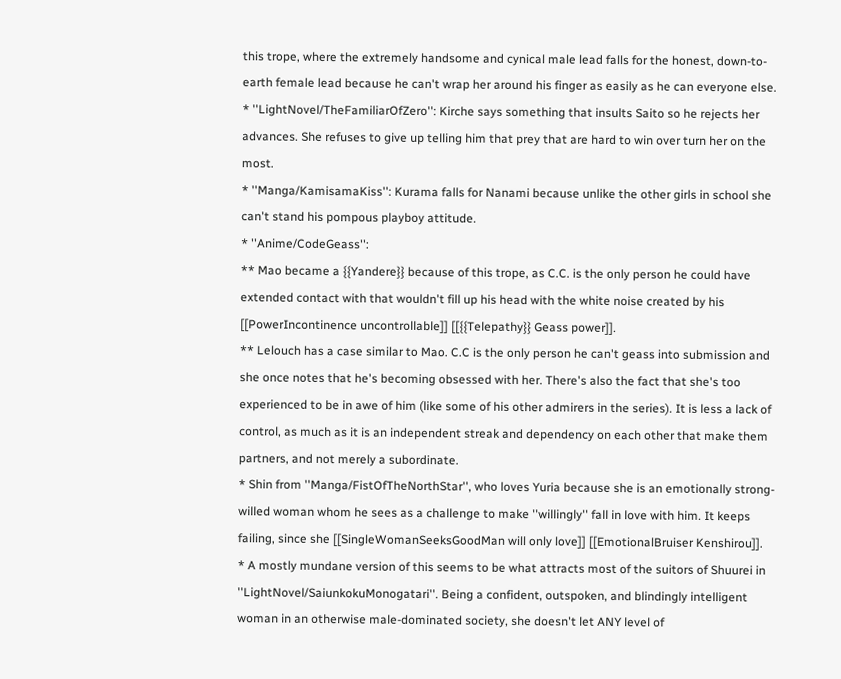this trope, where the extremely handsome and cynical male lead falls for the honest, down-to-earth female lead because he can't wrap her around his finger as easily as he can everyone else.
* ''LightNovel/TheFamiliarOfZero'': Kirche says something that insults Saito so he rejects her advances. She refuses to give up telling him that prey that are hard to win over turn her on the most.
* ''Manga/KamisamaKiss'': Kurama falls for Nanami because unlike the other girls in school she can't stand his pompous playboy attitude.
* ''Anime/CodeGeass'':
** Mao became a {{Yandere}} because of this trope, as C.C. is the only person he could have extended contact with that wouldn't fill up his head with the white noise created by his [[PowerIncontinence uncontrollable]] [[{{Telepathy}} Geass power]].
** Lelouch has a case similar to Mao. C.C is the only person he can't geass into submission and she once notes that he's becoming obsessed with her. There's also the fact that she's too experienced to be in awe of him (like some of his other admirers in the series). It is less a lack of control, as much as it is an independent streak and dependency on each other that make them partners, and not merely a subordinate.
* Shin from ''Manga/FistOfTheNorthStar'', who loves Yuria because she is an emotionally strong-willed woman whom he sees as a challenge to make ''willingly'' fall in love with him. It keeps failing, since she [[SingleWomanSeeksGoodMan will only love]] [[EmotionalBruiser Kenshirou]].
* A mostly mundane version of this seems to be what attracts most of the suitors of Shuurei in ''LightNovel/SaiunkokuMonogatari''. Being a confident, outspoken, and blindingly intelligent woman in an otherwise male-dominated society, she doesn't let ANY level of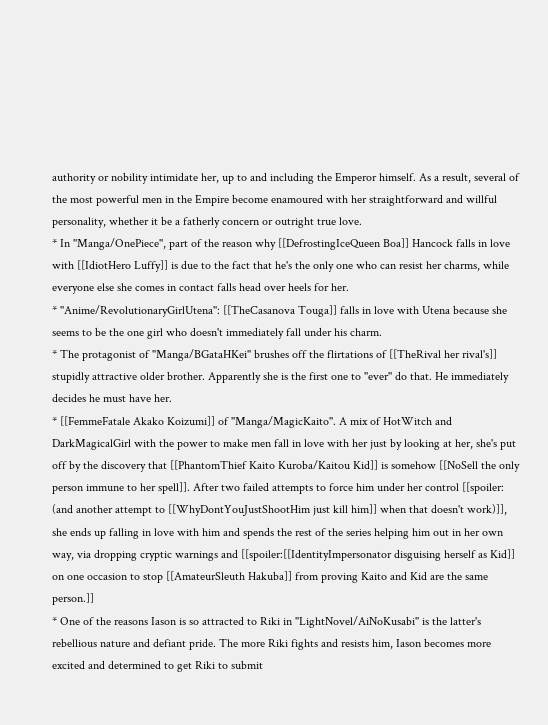authority or nobility intimidate her, up to and including the Emperor himself. As a result, several of the most powerful men in the Empire become enamoured with her straightforward and willful personality, whether it be a fatherly concern or outright true love.
* In ''Manga/OnePiece'', part of the reason why [[DefrostingIceQueen Boa]] Hancock falls in love with [[IdiotHero Luffy]] is due to the fact that he's the only one who can resist her charms, while everyone else she comes in contact falls head over heels for her.
* ''Anime/RevolutionaryGirlUtena'': [[TheCasanova Touga]] falls in love with Utena because she seems to be the one girl who doesn't immediately fall under his charm.
* The protagonist of ''Manga/BGataHKei'' brushes off the flirtations of [[TheRival her rival's]] stupidly attractive older brother. Apparently she is the first one to ''ever'' do that. He immediately decides he must have her.
* [[FemmeFatale Akako Koizumi]] of ''Manga/MagicKaito''. A mix of HotWitch and DarkMagicalGirl with the power to make men fall in love with her just by looking at her, she's put off by the discovery that [[PhantomThief Kaito Kuroba/Kaitou Kid]] is somehow [[NoSell the only person immune to her spell]]. After two failed attempts to force him under her control [[spoiler: (and another attempt to [[WhyDontYouJustShootHim just kill him]] when that doesn't work)]], she ends up falling in love with him and spends the rest of the series helping him out in her own way, via dropping cryptic warnings and [[spoiler:[[IdentityImpersonator disguising herself as Kid]] on one occasion to stop [[AmateurSleuth Hakuba]] from proving Kaito and Kid are the same person.]]
* One of the reasons Iason is so attracted to Riki in ''LightNovel/AiNoKusabi'' is the latter's rebellious nature and defiant pride. The more Riki fights and resists him, Iason becomes more excited and determined to get Riki to submit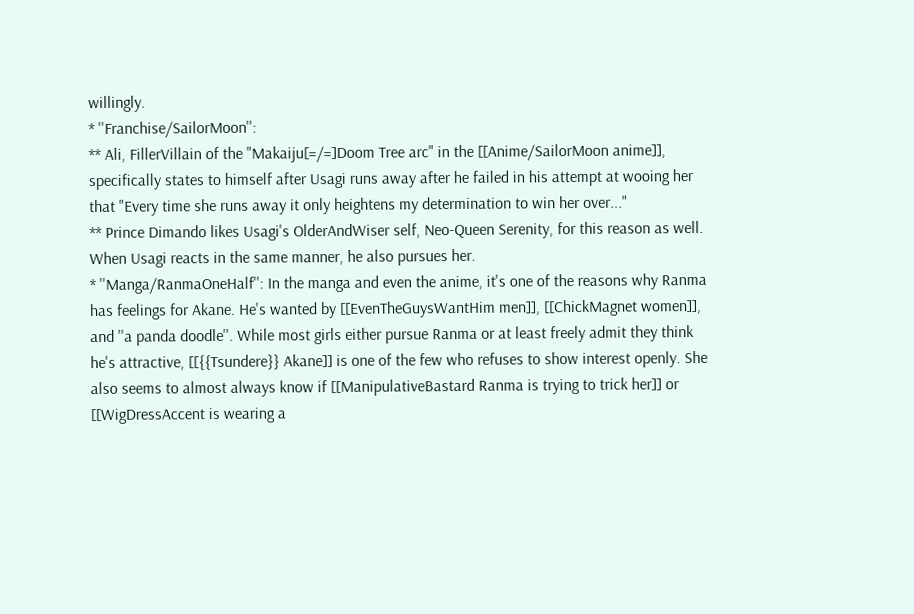willingly.
* ''Franchise/SailorMoon'':
** Ali, FillerVillain of the "Makaiju[=/=]Doom Tree arc" in the [[Anime/SailorMoon anime]], specifically states to himself after Usagi runs away after he failed in his attempt at wooing her that "Every time she runs away it only heightens my determination to win her over..."
** Prince Dimando likes Usagi's OlderAndWiser self, Neo-Queen Serenity, for this reason as well. When Usagi reacts in the same manner, he also pursues her.
* ''Manga/RanmaOneHalf'': In the manga and even the anime, it's one of the reasons why Ranma has feelings for Akane. He's wanted by [[EvenTheGuysWantHim men]], [[ChickMagnet women]], and ''a panda doodle''. While most girls either pursue Ranma or at least freely admit they think he's attractive, [[{{Tsundere}} Akane]] is one of the few who refuses to show interest openly. She also seems to almost always know if [[ManipulativeBastard Ranma is trying to trick her]] or [[WigDressAccent is wearing a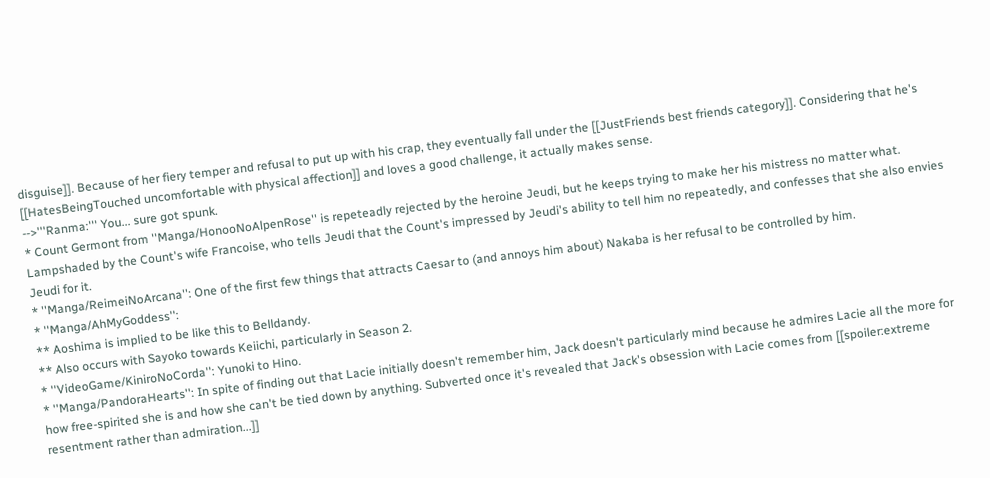disguise]]. Because of her fiery temper and refusal to put up with his crap, they eventually fall under the [[JustFriends best friends category]]. Considering that he's [[HatesBeingTouched uncomfortable with physical affection]] and loves a good challenge, it actually makes sense.
-->'''Ranma:''' You... sure got spunk.
* Count Germont from ''Manga/HonooNoAlpenRose'' is repeteadly rejected by the heroine Jeudi, but he keeps trying to make her his mistress no matter what. Lampshaded by the Count's wife Francoise, who tells Jeudi that the Count's impressed by Jeudi's ability to tell him no repeatedly, and confesses that she also envies Jeudi for it.
* ''Manga/ReimeiNoArcana'': One of the first few things that attracts Caesar to (and annoys him about) Nakaba is her refusal to be controlled by him.
* ''Manga/AhMyGoddess'':
** Aoshima is implied to be like this to Belldandy.
** Also occurs with Sayoko towards Keiichi, particularly in Season 2.
* ''VideoGame/KiniroNoCorda'': Yunoki to Hino.
* ''Manga/PandoraHearts'': In spite of finding out that Lacie initially doesn't remember him, Jack doesn't particularly mind because he admires Lacie all the more for how free-spirited she is and how she can't be tied down by anything. Subverted once it's revealed that Jack's obsession with Lacie comes from [[spoiler:extreme resentment rather than admiration...]]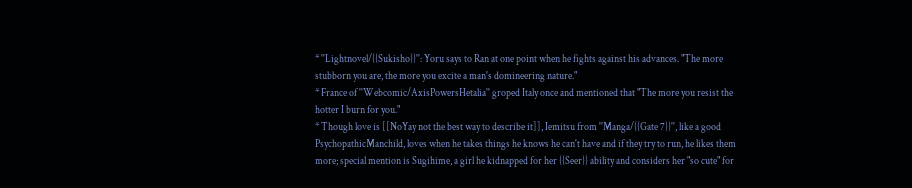* ''Lightnovel/{{Sukisho}}'': Yoru says to Ran at one point when he fights against his advances. "The more stubborn you are, the more you excite a man's domineering nature."
* France of ''Webcomic/AxisPowersHetalia'' groped Italy once and mentioned that "The more you resist the hotter I burn for you."
* Though love is [[NoYay not the best way to describe it]], Iemitsu from ''Manga/{{Gate 7}}'', like a good PsychopathicManchild, loves when he takes things he knows he can't have and if they try to run, he likes them more; special mention is Sugihime, a girl he kidnapped for her {{Seer}} ability and considers her "so cute" for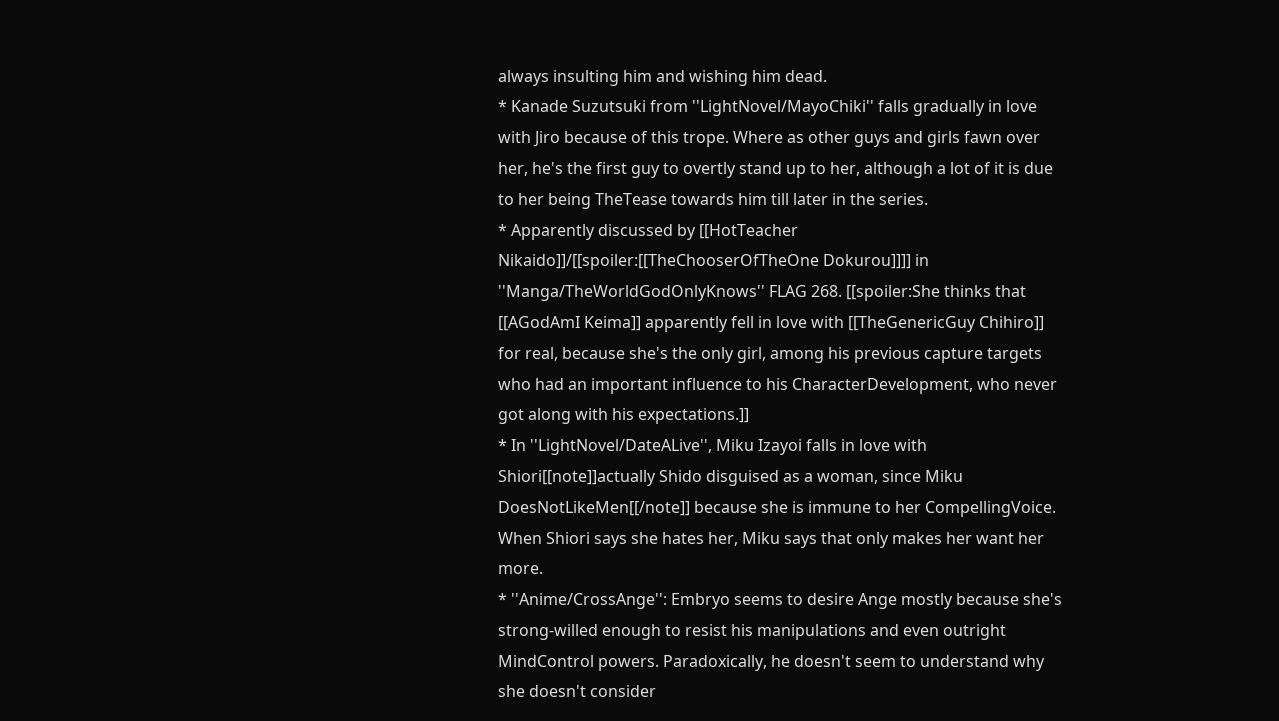always insulting him and wishing him dead.
* Kanade Suzutsuki from ''LightNovel/MayoChiki'' falls gradually in love with Jiro because of this trope. Where as other guys and girls fawn over her, he's the first guy to overtly stand up to her, although a lot of it is due to her being TheTease towards him till later in the series.
* Apparently discussed by [[HotTeacher Nikaido]]/[[spoiler:[[TheChooserOfTheOne Dokurou]]]] in ''Manga/TheWorldGodOnlyKnows'' FLAG 268. [[spoiler:She thinks that [[AGodAmI Keima]] apparently fell in love with [[TheGenericGuy Chihiro]] for real, because she's the only girl, among his previous capture targets who had an important influence to his CharacterDevelopment, who never got along with his expectations.]]
* In ''LightNovel/DateALive'', Miku Izayoi falls in love with Shiori[[note]]actually Shido disguised as a woman, since Miku DoesNotLikeMen[[/note]] because she is immune to her CompellingVoice. When Shiori says she hates her, Miku says that only makes her want her more.
* ''Anime/CrossAnge'': Embryo seems to desire Ange mostly because she's strong-willed enough to resist his manipulations and even outright MindControl powers. Paradoxically, he doesn't seem to understand why she doesn't consider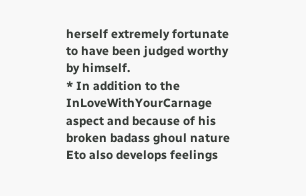herself extremely fortunate to have been judged worthy by himself.
* In addition to the InLoveWithYourCarnage aspect and because of his broken badass ghoul nature Eto also develops feelings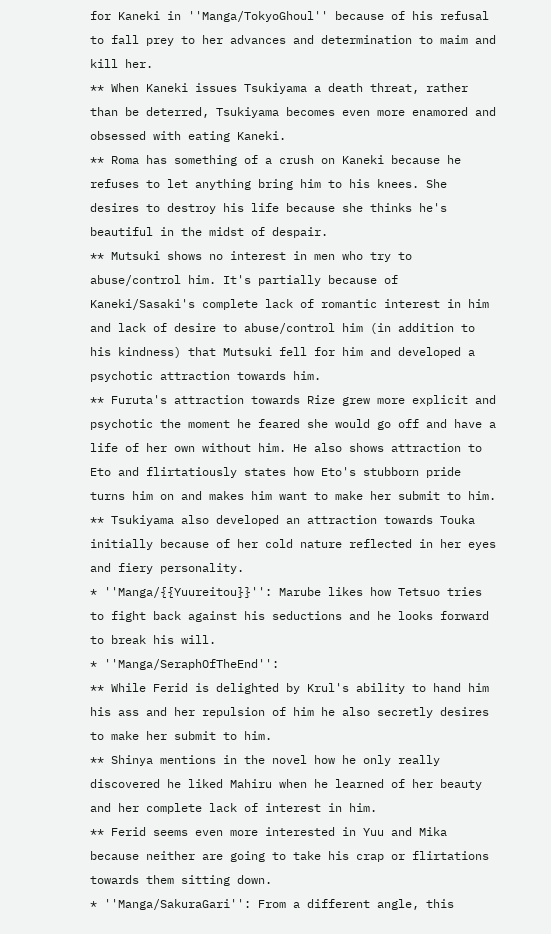for Kaneki in ''Manga/TokyoGhoul'' because of his refusal to fall prey to her advances and determination to maim and kill her.
** When Kaneki issues Tsukiyama a death threat, rather than be deterred, Tsukiyama becomes even more enamored and obsessed with eating Kaneki.
** Roma has something of a crush on Kaneki because he refuses to let anything bring him to his knees. She desires to destroy his life because she thinks he's beautiful in the midst of despair.
** Mutsuki shows no interest in men who try to abuse/control him. It's partially because of Kaneki/Sasaki's complete lack of romantic interest in him and lack of desire to abuse/control him (in addition to his kindness) that Mutsuki fell for him and developed a psychotic attraction towards him.
** Furuta's attraction towards Rize grew more explicit and psychotic the moment he feared she would go off and have a life of her own without him. He also shows attraction to Eto and flirtatiously states how Eto's stubborn pride turns him on and makes him want to make her submit to him.
** Tsukiyama also developed an attraction towards Touka initially because of her cold nature reflected in her eyes and fiery personality.
* ''Manga/{{Yuureitou}}'': Marube likes how Tetsuo tries to fight back against his seductions and he looks forward to break his will.
* ''Manga/SeraphOfTheEnd'':
** While Ferid is delighted by Krul's ability to hand him his ass and her repulsion of him he also secretly desires to make her submit to him.
** Shinya mentions in the novel how he only really discovered he liked Mahiru when he learned of her beauty and her complete lack of interest in him.
** Ferid seems even more interested in Yuu and Mika because neither are going to take his crap or flirtations towards them sitting down.
* ''Manga/SakuraGari'': From a different angle, this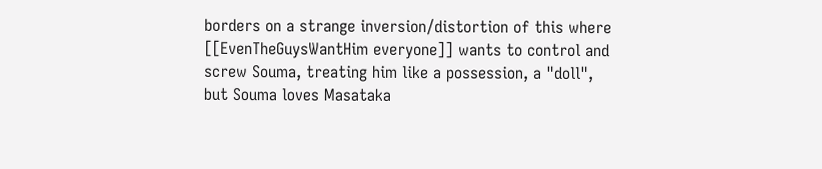borders on a strange inversion/distortion of this where [[EvenTheGuysWantHim everyone]] wants to control and screw Souma, treating him like a possession, a "doll", but Souma loves Masataka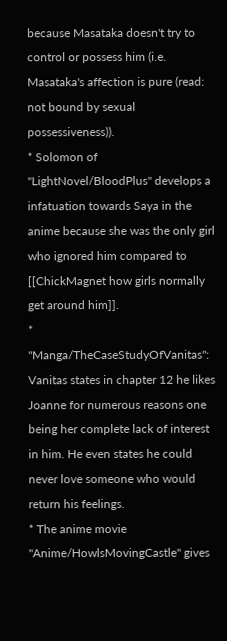because Masataka doesn't try to control or possess him (i.e. Masataka's affection is pure (read: not bound by sexual possessiveness)).
* Solomon of ''LightNovel/BloodPlus'' develops a infatuation towards Saya in the anime because she was the only girl who ignored him compared to [[ChickMagnet how girls normally get around him]].
* ''Manga/TheCaseStudyOfVanitas'': Vanitas states in chapter 12 he likes Joanne for numerous reasons one being her complete lack of interest in him. He even states he could never love someone who would return his feelings.
* The anime movie ''Anime/HowlsMovingCastle'' gives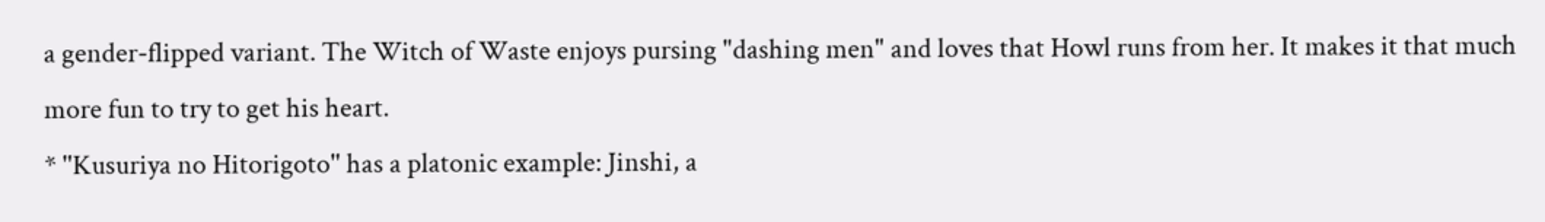a gender-flipped variant. The Witch of Waste enjoys pursing "dashing men" and loves that Howl runs from her. It makes it that much more fun to try to get his heart.
* ''Kusuriya no Hitorigoto'' has a platonic example: Jinshi, a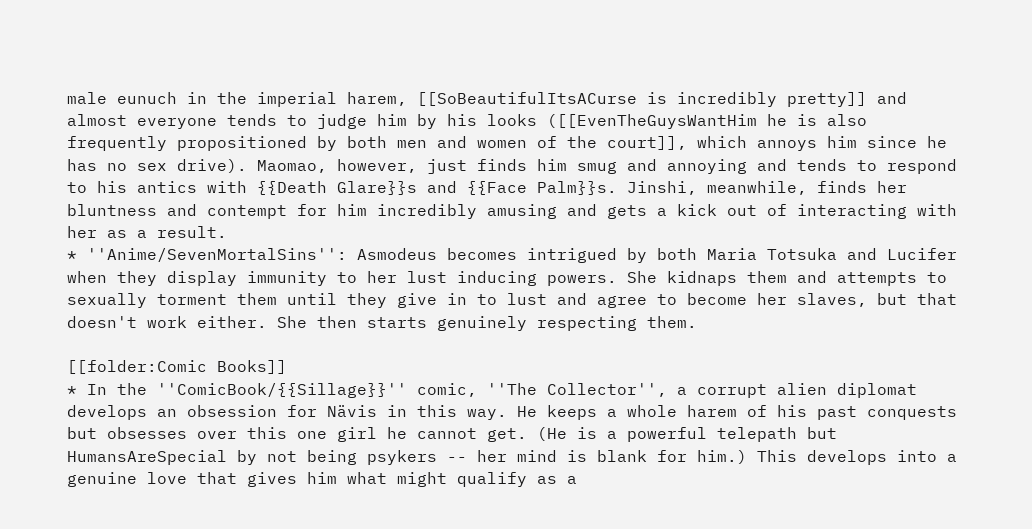male eunuch in the imperial harem, [[SoBeautifulItsACurse is incredibly pretty]] and almost everyone tends to judge him by his looks ([[EvenTheGuysWantHim he is also frequently propositioned by both men and women of the court]], which annoys him since he has no sex drive). Maomao, however, just finds him smug and annoying and tends to respond to his antics with {{Death Glare}}s and {{Face Palm}}s. Jinshi, meanwhile, finds her bluntness and contempt for him incredibly amusing and gets a kick out of interacting with her as a result.
* ''Anime/SevenMortalSins'': Asmodeus becomes intrigued by both Maria Totsuka and Lucifer when they display immunity to her lust inducing powers. She kidnaps them and attempts to sexually torment them until they give in to lust and agree to become her slaves, but that doesn't work either. She then starts genuinely respecting them.

[[folder:Comic Books]]
* In the ''ComicBook/{{Sillage}}'' comic, ''The Collector'', a corrupt alien diplomat develops an obsession for Nävis in this way. He keeps a whole harem of his past conquests but obsesses over this one girl he cannot get. (He is a powerful telepath but HumansAreSpecial by not being psykers -- her mind is blank for him.) This develops into a genuine love that gives him what might qualify as a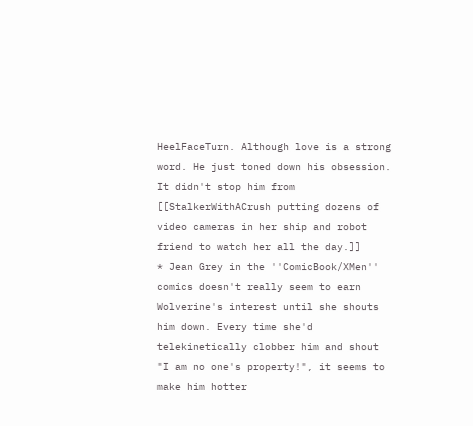HeelFaceTurn. Although love is a strong word. He just toned down his obsession. It didn't stop him from [[StalkerWithACrush putting dozens of video cameras in her ship and robot friend to watch her all the day.]]
* Jean Grey in the ''ComicBook/XMen'' comics doesn't really seem to earn Wolverine's interest until she shouts him down. Every time she'd telekinetically clobber him and shout "I am no one's property!", it seems to make him hotter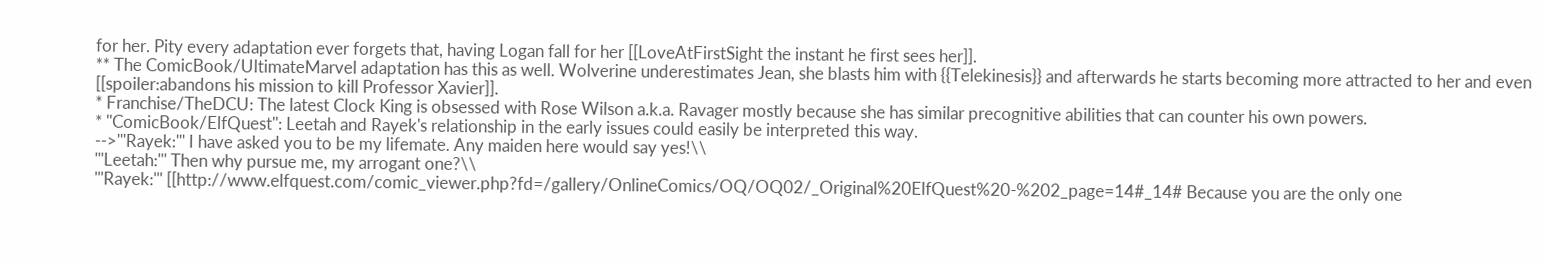for her. Pity every adaptation ever forgets that, having Logan fall for her [[LoveAtFirstSight the instant he first sees her]].
** The ComicBook/UltimateMarvel adaptation has this as well. Wolverine underestimates Jean, she blasts him with {{Telekinesis}} and afterwards he starts becoming more attracted to her and even [[spoiler:abandons his mission to kill Professor Xavier]].
* Franchise/TheDCU: The latest Clock King is obsessed with Rose Wilson a.k.a. Ravager mostly because she has similar precognitive abilities that can counter his own powers.
* ''ComicBook/ElfQuest'': Leetah and Rayek's relationship in the early issues could easily be interpreted this way.
-->'''Rayek:''' I have asked you to be my lifemate. Any maiden here would say yes!\\
'''Leetah:''' Then why pursue me, my arrogant one?\\
'''Rayek:''' [[http://www.elfquest.com/comic_viewer.php?fd=/gallery/OnlineComics/OQ/OQ02/_Original%20ElfQuest%20-%202_page=14#_14# Because you are the only one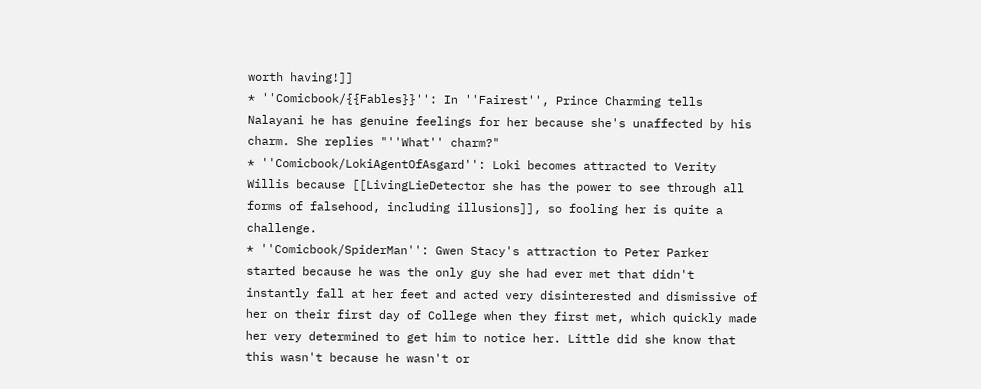worth having!]]
* ''Comicbook/{{Fables}}'': In ''Fairest'', Prince Charming tells Nalayani he has genuine feelings for her because she's unaffected by his charm. She replies "''What'' charm?"
* ''Comicbook/LokiAgentOfAsgard'': Loki becomes attracted to Verity Willis because [[LivingLieDetector she has the power to see through all forms of falsehood, including illusions]], so fooling her is quite a challenge.
* ''Comicbook/SpiderMan'': Gwen Stacy's attraction to Peter Parker started because he was the only guy she had ever met that didn't instantly fall at her feet and acted very disinterested and dismissive of her on their first day of College when they first met, which quickly made her very determined to get him to notice her. Little did she know that this wasn't because he wasn't or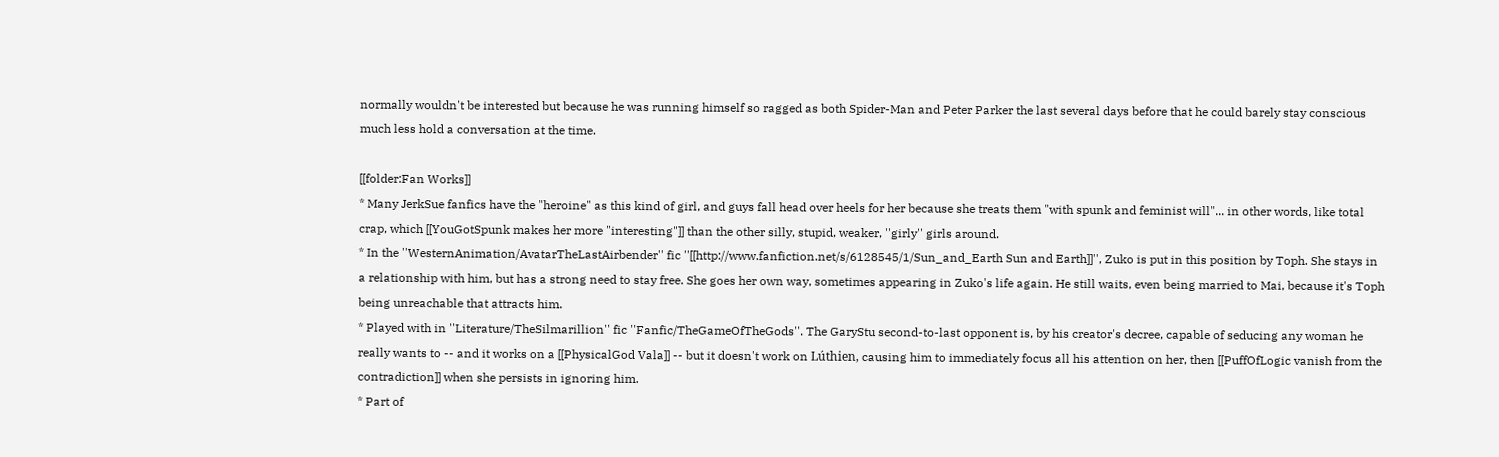normally wouldn't be interested but because he was running himself so ragged as both Spider-Man and Peter Parker the last several days before that he could barely stay conscious much less hold a conversation at the time.

[[folder:Fan Works]]
* Many JerkSue fanfics have the "heroine" as this kind of girl, and guys fall head over heels for her because she treats them "with spunk and feminist will"... in other words, like total crap, which [[YouGotSpunk makes her more "interesting"]] than the other silly, stupid, weaker, ''girly'' girls around.
* In the ''WesternAnimation/AvatarTheLastAirbender'' fic ''[[http://www.fanfiction.net/s/6128545/1/Sun_and_Earth Sun and Earth]]'', Zuko is put in this position by Toph. She stays in a relationship with him, but has a strong need to stay free. She goes her own way, sometimes appearing in Zuko's life again. He still waits, even being married to Mai, because it's Toph being unreachable that attracts him.
* Played with in ''Literature/TheSilmarillion'' fic ''Fanfic/TheGameOfTheGods''. The GaryStu second-to-last opponent is, by his creator's decree, capable of seducing any woman he really wants to -- and it works on a [[PhysicalGod Vala]] -- but it doesn't work on Lúthien, causing him to immediately focus all his attention on her, then [[PuffOfLogic vanish from the contradiction]] when she persists in ignoring him.
* Part of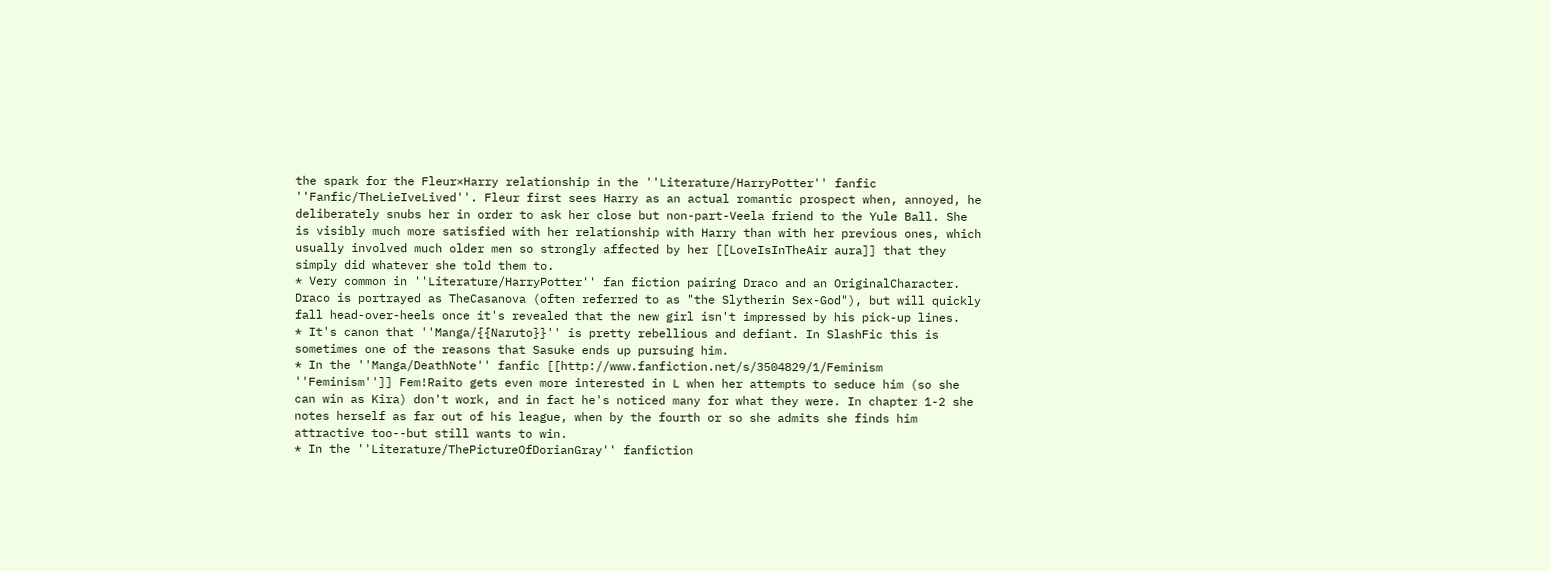the spark for the Fleur×Harry relationship in the ''Literature/HarryPotter'' fanfic ''Fanfic/TheLieIveLived''. Fleur first sees Harry as an actual romantic prospect when, annoyed, he deliberately snubs her in order to ask her close but non-part-Veela friend to the Yule Ball. She is visibly much more satisfied with her relationship with Harry than with her previous ones, which usually involved much older men so strongly affected by her [[LoveIsInTheAir aura]] that they simply did whatever she told them to.
* Very common in ''Literature/HarryPotter'' fan fiction pairing Draco and an OriginalCharacter. Draco is portrayed as TheCasanova (often referred to as "the Slytherin Sex-God"), but will quickly fall head-over-heels once it's revealed that the new girl isn't impressed by his pick-up lines.
* It's canon that ''Manga/{{Naruto}}'' is pretty rebellious and defiant. In SlashFic this is sometimes one of the reasons that Sasuke ends up pursuing him.
* In the ''Manga/DeathNote'' fanfic [[http://www.fanfiction.net/s/3504829/1/Feminism ''Feminism'']] Fem!Raito gets even more interested in L when her attempts to seduce him (so she can win as Kira) don't work, and in fact he's noticed many for what they were. In chapter 1-2 she notes herself as far out of his league, when by the fourth or so she admits she finds him attractive too--but still wants to win.
* In the ''Literature/ThePictureOfDorianGray'' fanfiction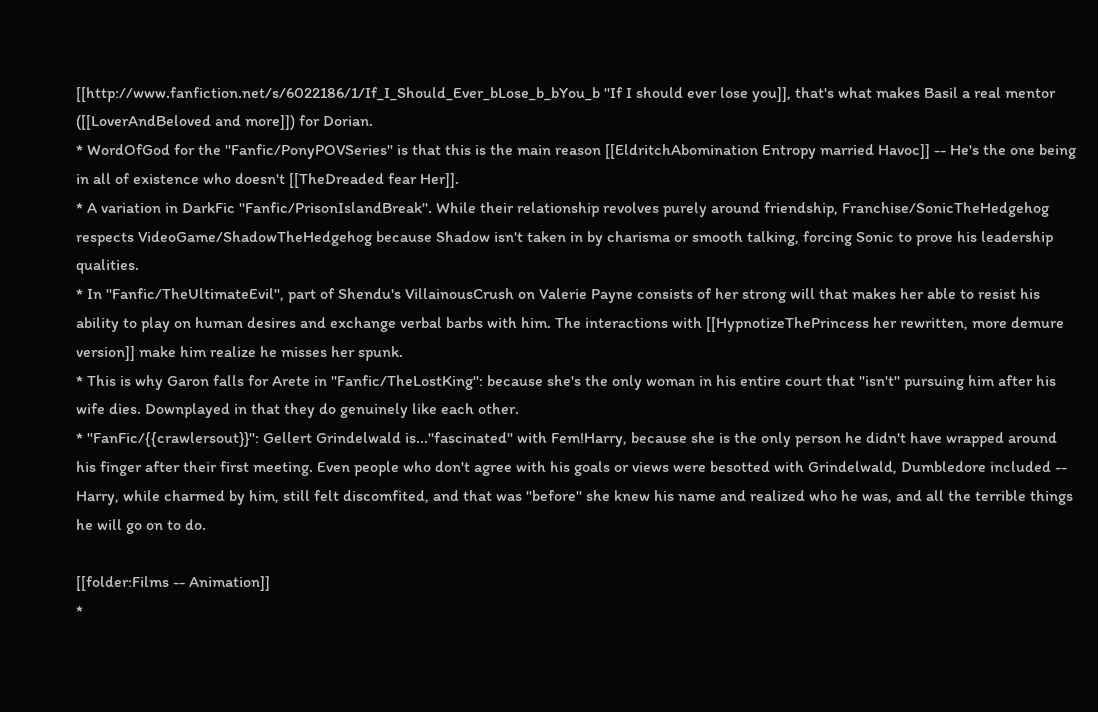[[http://www.fanfiction.net/s/6022186/1/If_I_Should_Ever_bLose_b_bYou_b ''If I should ever lose you]], that's what makes Basil a real mentor ([[LoverAndBeloved and more]]) for Dorian.
* WordOfGod for the ''Fanfic/PonyPOVSeries'' is that this is the main reason [[EldritchAbomination Entropy married Havoc]] -- He's the one being in all of existence who doesn't [[TheDreaded fear Her]].
* A variation in DarkFic ''Fanfic/PrisonIslandBreak''. While their relationship revolves purely around friendship, Franchise/SonicTheHedgehog respects VideoGame/ShadowTheHedgehog because Shadow isn't taken in by charisma or smooth talking, forcing Sonic to prove his leadership qualities.
* In ''Fanfic/TheUltimateEvil'', part of Shendu's VillainousCrush on Valerie Payne consists of her strong will that makes her able to resist his ability to play on human desires and exchange verbal barbs with him. The interactions with [[HypnotizeThePrincess her rewritten, more demure version]] make him realize he misses her spunk.
* This is why Garon falls for Arete in ''Fanfic/TheLostKing'': because she's the only woman in his entire court that ''isn't'' pursuing him after his wife dies. Downplayed in that they do genuinely like each other.
* ''FanFic/{{crawlersout}}'': Gellert Grindelwald is...''fascinated'' with Fem!Harry, because she is the only person he didn't have wrapped around his finger after their first meeting. Even people who don't agree with his goals or views were besotted with Grindelwald, Dumbledore included -- Harry, while charmed by him, still felt discomfited, and that was ''before'' she knew his name and realized who he was, and all the terrible things he will go on to do.

[[folder:Films -- Animation]]
*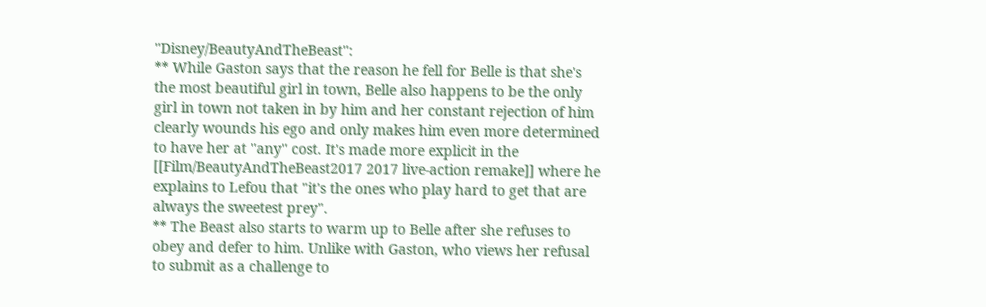''Disney/BeautyAndTheBeast'':
** While Gaston says that the reason he fell for Belle is that she's the most beautiful girl in town, Belle also happens to be the only girl in town not taken in by him and her constant rejection of him clearly wounds his ego and only makes him even more determined to have her at ''any'' cost. It's made more explicit in the [[Film/BeautyAndTheBeast2017 2017 live-action remake]] where he explains to Lefou that "it's the ones who play hard to get that are always the sweetest prey".
** The Beast also starts to warm up to Belle after she refuses to obey and defer to him. Unlike with Gaston, who views her refusal to submit as a challenge to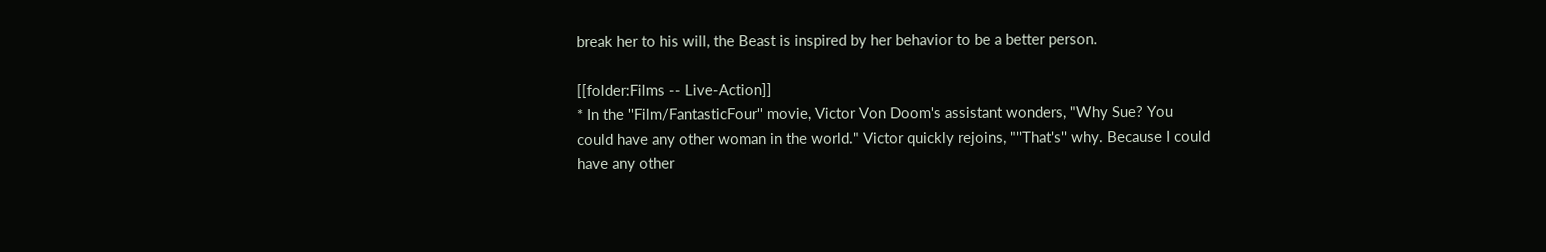break her to his will, the Beast is inspired by her behavior to be a better person.

[[folder:Films -- Live-Action]]
* In the ''Film/FantasticFour'' movie, Victor Von Doom's assistant wonders, "Why Sue? You could have any other woman in the world." Victor quickly rejoins, "''That's'' why. Because I could have any other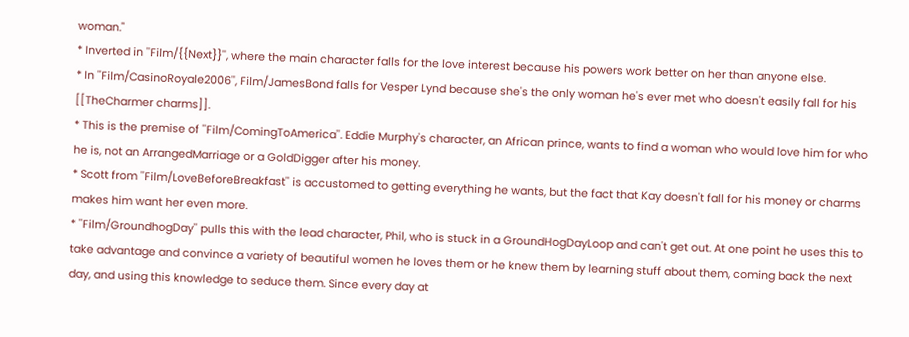woman."
* Inverted in ''Film/{{Next}}'', where the main character falls for the love interest because his powers work better on her than anyone else.
* In ''Film/CasinoRoyale2006'', Film/JamesBond falls for Vesper Lynd because she's the only woman he's ever met who doesn't easily fall for his [[TheCharmer charms]].
* This is the premise of ''Film/ComingToAmerica''. Eddie Murphy's character, an African prince, wants to find a woman who would love him for who he is, not an ArrangedMarriage or a GoldDigger after his money.
* Scott from ''Film/LoveBeforeBreakfast'' is accustomed to getting everything he wants, but the fact that Kay doesn't fall for his money or charms makes him want her even more.
* ''Film/GroundhogDay'' pulls this with the lead character, Phil, who is stuck in a GroundHogDayLoop and can't get out. At one point he uses this to take advantage and convince a variety of beautiful women he loves them or he knew them by learning stuff about them, coming back the next day, and using this knowledge to seduce them. Since every day at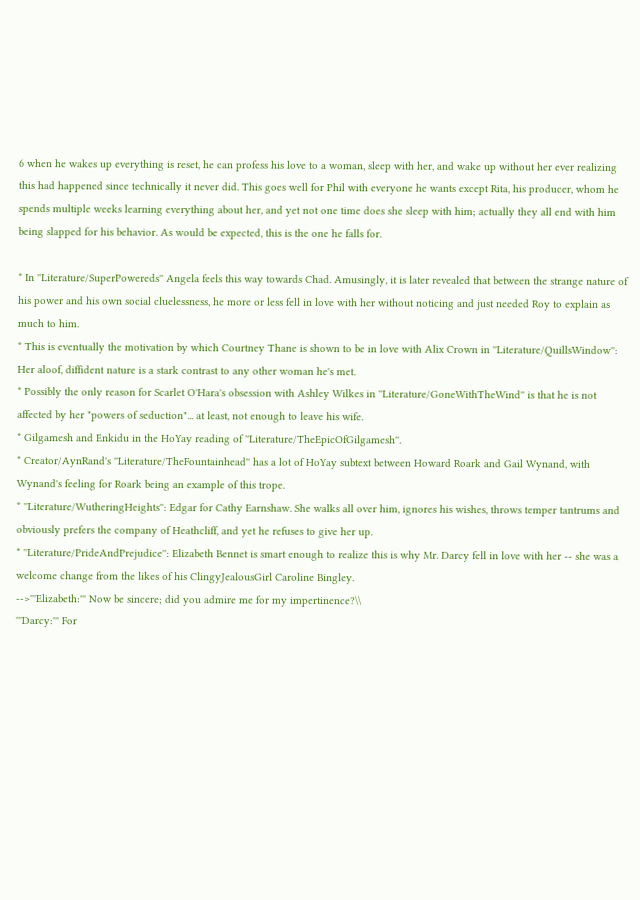6 when he wakes up everything is reset, he can profess his love to a woman, sleep with her, and wake up without her ever realizing this had happened since technically it never did. This goes well for Phil with everyone he wants except Rita, his producer, whom he spends multiple weeks learning everything about her, and yet not one time does she sleep with him; actually they all end with him being slapped for his behavior. As would be expected, this is the one he falls for.

* In ''Literature/SuperPowereds'' Angela feels this way towards Chad. Amusingly, it is later revealed that between the strange nature of his power and his own social cluelessness, he more or less fell in love with her without noticing and just needed Roy to explain as much to him.
* This is eventually the motivation by which Courtney Thane is shown to be in love with Alix Crown in ''Literature/QuillsWindow'': Her aloof, diffident nature is a stark contrast to any other woman he's met.
* Possibly the only reason for Scarlet O'Hara's obsession with Ashley Wilkes in ''Literature/GoneWithTheWind'' is that he is not affected by her "powers of seduction"... at least, not enough to leave his wife.
* Gilgamesh and Enkidu in the HoYay reading of ''Literature/TheEpicOfGilgamesh''.
* Creator/AynRand's ''Literature/TheFountainhead'' has a lot of HoYay subtext between Howard Roark and Gail Wynand, with Wynand's feeling for Roark being an example of this trope.
* ''Literature/WutheringHeights'': Edgar for Cathy Earnshaw. She walks all over him, ignores his wishes, throws temper tantrums and obviously prefers the company of Heathcliff, and yet he refuses to give her up.
* ''Literature/PrideAndPrejudice'': Elizabeth Bennet is smart enough to realize this is why Mr. Darcy fell in love with her -- she was a welcome change from the likes of his ClingyJealousGirl Caroline Bingley.
-->'''Elizabeth:''' Now be sincere; did you admire me for my impertinence?\\
'''Darcy:''' For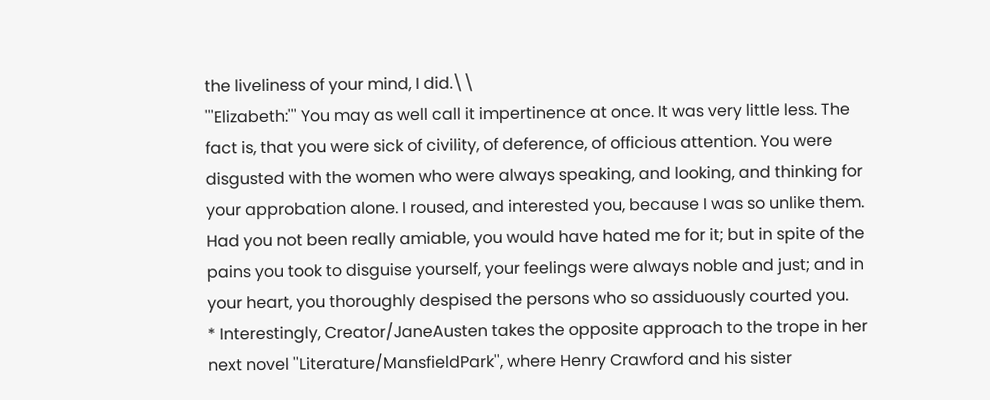the liveliness of your mind, I did.\\
'''Elizabeth:''' You may as well call it impertinence at once. It was very little less. The fact is, that you were sick of civility, of deference, of officious attention. You were disgusted with the women who were always speaking, and looking, and thinking for your approbation alone. I roused, and interested you, because I was so unlike them. Had you not been really amiable, you would have hated me for it; but in spite of the pains you took to disguise yourself, your feelings were always noble and just; and in your heart, you thoroughly despised the persons who so assiduously courted you.
* Interestingly, Creator/JaneAusten takes the opposite approach to the trope in her next novel ''Literature/MansfieldPark'', where Henry Crawford and his sister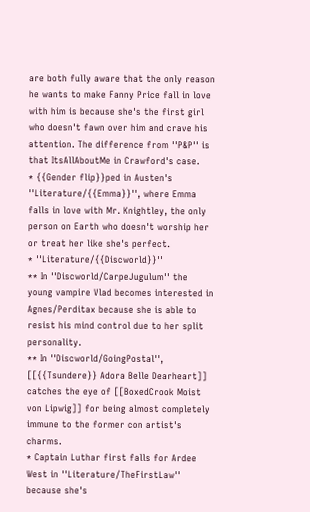are both fully aware that the only reason he wants to make Fanny Price fall in love with him is because she's the first girl who doesn't fawn over him and crave his attention. The difference from ''P&P'' is that ItsAllAboutMe in Crawford's case.
* {{Gender flip}}ped in Austen's ''Literature/{{Emma}}'', where Emma falls in love with Mr. Knightley, the only person on Earth who doesn't worship her or treat her like she's perfect.
* ''Literature/{{Discworld}}''
** In ''Discworld/CarpeJugulum'' the young vampire Vlad becomes interested in Agnes/Perditax because she is able to resist his mind control due to her split personality.
** In ''Discworld/GoingPostal'', [[{{Tsundere}} Adora Belle Dearheart]] catches the eye of [[BoxedCrook Moist von Lipwig]] for being almost completely immune to the former con artist's charms.
* Captain Luthar first falls for Ardee West in ''Literature/TheFirstLaw'' because she's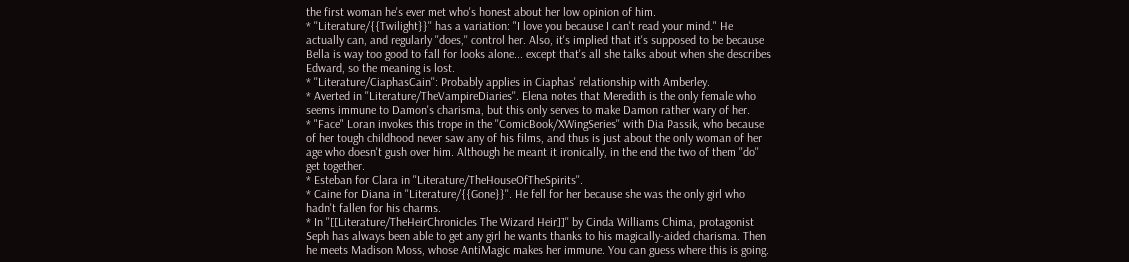the first woman he's ever met who's honest about her low opinion of him.
* ''Literature/{{Twilight}}'' has a variation: "I love you because I can't read your mind." He actually can, and regularly ''does,'' control her. Also, it's implied that it's supposed to be because Bella is way too good to fall for looks alone... except that's all she talks about when she describes Edward, so the meaning is lost.
* ''Literature/CiaphasCain'': Probably applies in Ciaphas' relationship with Amberley.
* Averted in ''Literature/TheVampireDiaries''. Elena notes that Meredith is the only female who seems immune to Damon's charisma, but this only serves to make Damon rather wary of her.
* "Face" Loran invokes this trope in the ''ComicBook/XWingSeries'' with Dia Passik, who because of her tough childhood never saw any of his films, and thus is just about the only woman of her age who doesn't gush over him. Although he meant it ironically, in the end the two of them ''do'' get together.
* Esteban for Clara in ''Literature/TheHouseOfTheSpirits''.
* Caine for Diana in ''Literature/{{Gone}}''. He fell for her because she was the only girl who hadn't fallen for his charms.
* In ''[[Literature/TheHeirChronicles The Wizard Heir]]'' by Cinda Williams Chima, protagonist Seph has always been able to get any girl he wants thanks to his magically-aided charisma. Then he meets Madison Moss, whose AntiMagic makes her immune. You can guess where this is going.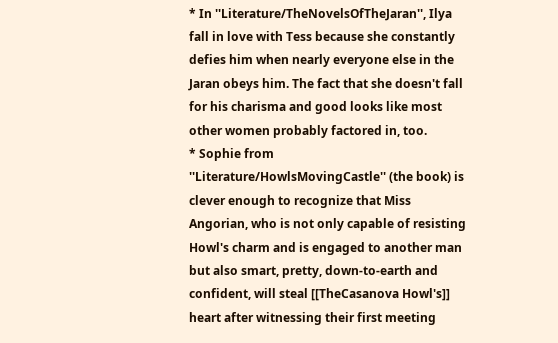* In ''Literature/TheNovelsOfTheJaran'', Ilya fall in love with Tess because she constantly defies him when nearly everyone else in the Jaran obeys him. The fact that she doesn't fall for his charisma and good looks like most other women probably factored in, too.
* Sophie from ''Literature/HowlsMovingCastle'' (the book) is clever enough to recognize that Miss Angorian, who is not only capable of resisting Howl's charm and is engaged to another man but also smart, pretty, down-to-earth and confident, will steal [[TheCasanova Howl's]] heart after witnessing their first meeting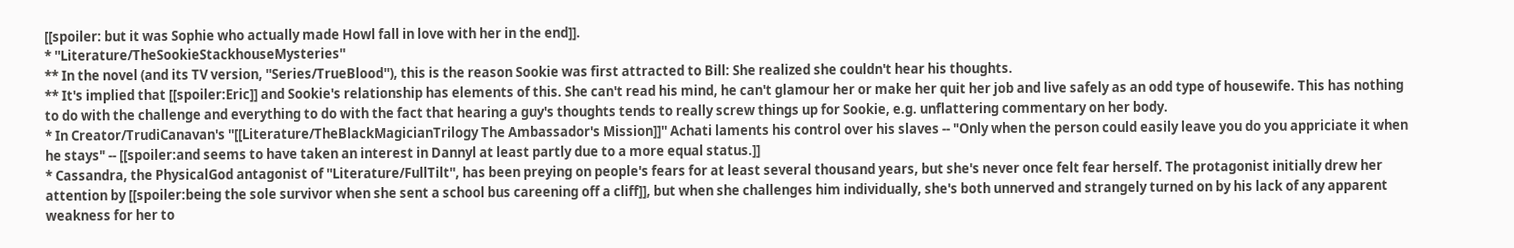[[spoiler: but it was Sophie who actually made Howl fall in love with her in the end]].
* ''Literature/TheSookieStackhouseMysteries''
** In the novel (and its TV version, ''Series/TrueBlood''), this is the reason Sookie was first attracted to Bill: She realized she couldn't hear his thoughts.
** It's implied that [[spoiler:Eric]] and Sookie's relationship has elements of this. She can't read his mind, he can't glamour her or make her quit her job and live safely as an odd type of housewife. This has nothing to do with the challenge and everything to do with the fact that hearing a guy's thoughts tends to really screw things up for Sookie, e.g. unflattering commentary on her body.
* In Creator/TrudiCanavan's ''[[Literature/TheBlackMagicianTrilogy The Ambassador's Mission]]'' Achati laments his control over his slaves -- "Only when the person could easily leave you do you appriciate it when he stays" -- [[spoiler:and seems to have taken an interest in Dannyl at least partly due to a more equal status.]]
* Cassandra, the PhysicalGod antagonist of ''Literature/FullTilt'', has been preying on people's fears for at least several thousand years, but she's never once felt fear herself. The protagonist initially drew her attention by [[spoiler:being the sole survivor when she sent a school bus careening off a cliff]], but when she challenges him individually, she's both unnerved and strangely turned on by his lack of any apparent weakness for her to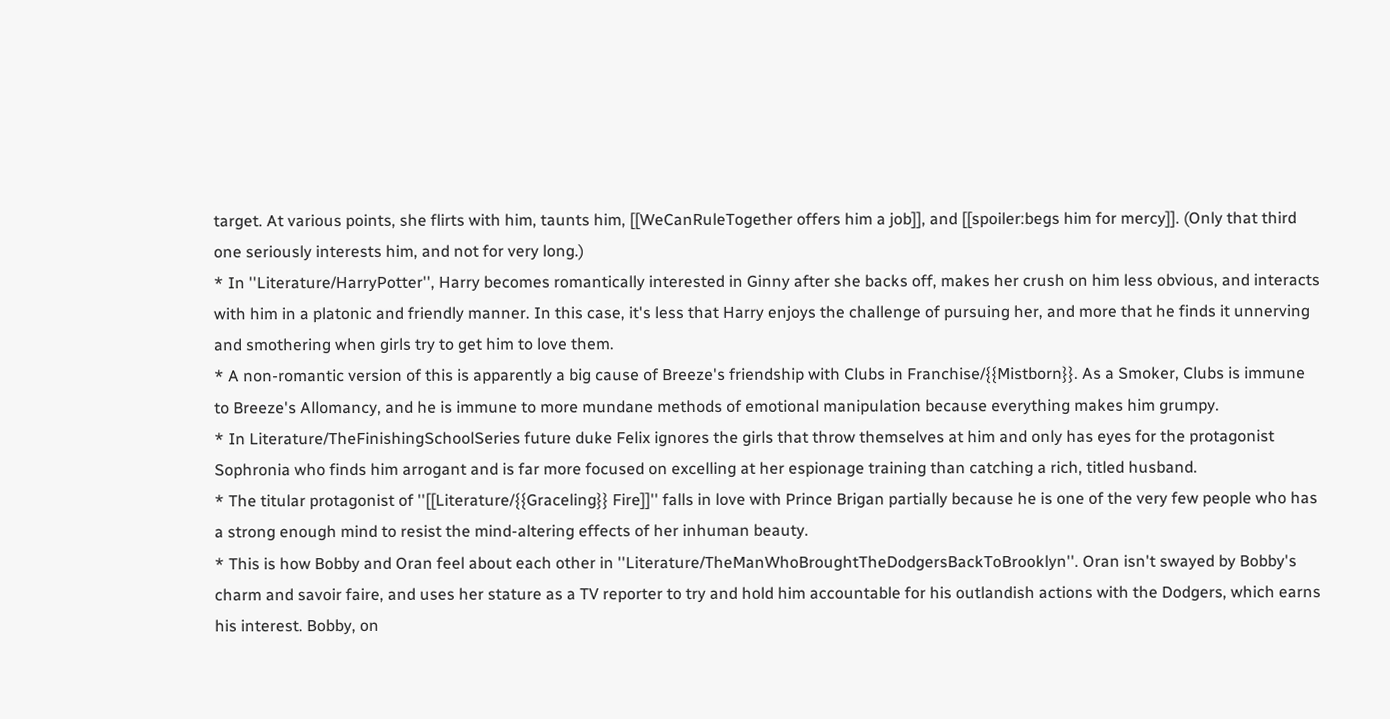target. At various points, she flirts with him, taunts him, [[WeCanRuleTogether offers him a job]], and [[spoiler:begs him for mercy]]. (Only that third one seriously interests him, and not for very long.)
* In ''Literature/HarryPotter'', Harry becomes romantically interested in Ginny after she backs off, makes her crush on him less obvious, and interacts with him in a platonic and friendly manner. In this case, it's less that Harry enjoys the challenge of pursuing her, and more that he finds it unnerving and smothering when girls try to get him to love them.
* A non-romantic version of this is apparently a big cause of Breeze's friendship with Clubs in Franchise/{{Mistborn}}. As a Smoker, Clubs is immune to Breeze's Allomancy, and he is immune to more mundane methods of emotional manipulation because everything makes him grumpy.
* In Literature/TheFinishingSchoolSeries future duke Felix ignores the girls that throw themselves at him and only has eyes for the protagonist Sophronia who finds him arrogant and is far more focused on excelling at her espionage training than catching a rich, titled husband.
* The titular protagonist of ''[[Literature/{{Graceling}} Fire]]'' falls in love with Prince Brigan partially because he is one of the very few people who has a strong enough mind to resist the mind-altering effects of her inhuman beauty.
* This is how Bobby and Oran feel about each other in ''Literature/TheManWhoBroughtTheDodgersBackToBrooklyn''. Oran isn't swayed by Bobby's charm and savoir faire, and uses her stature as a TV reporter to try and hold him accountable for his outlandish actions with the Dodgers, which earns his interest. Bobby, on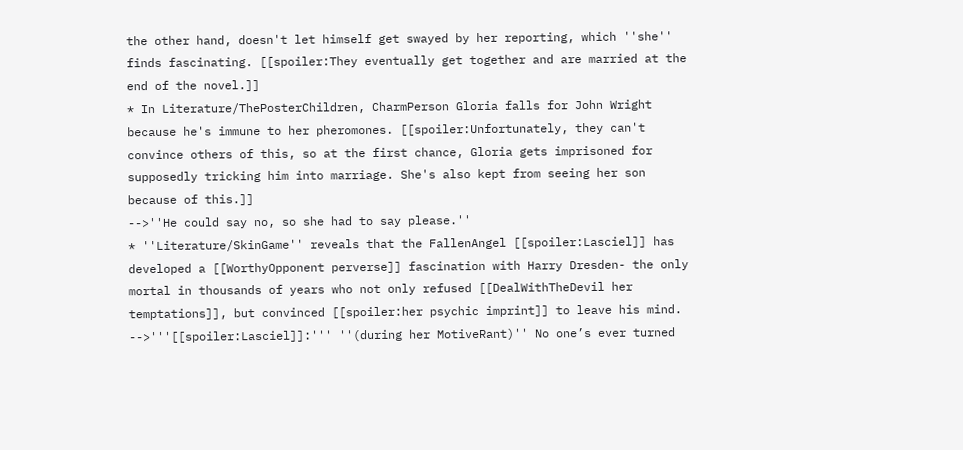the other hand, doesn't let himself get swayed by her reporting, which ''she'' finds fascinating. [[spoiler:They eventually get together and are married at the end of the novel.]]
* In Literature/ThePosterChildren, CharmPerson Gloria falls for John Wright because he's immune to her pheromones. [[spoiler:Unfortunately, they can't convince others of this, so at the first chance, Gloria gets imprisoned for supposedly tricking him into marriage. She's also kept from seeing her son because of this.]]
-->''He could say no, so she had to say please.''
* ''Literature/SkinGame'' reveals that the FallenAngel [[spoiler:Lasciel]] has developed a [[WorthyOpponent perverse]] fascination with Harry Dresden- the only mortal in thousands of years who not only refused [[DealWithTheDevil her temptations]], but convinced [[spoiler:her psychic imprint]] to leave his mind.
-->'''[[spoiler:Lasciel]]:''' ''(during her MotiveRant)'' No one’s ever turned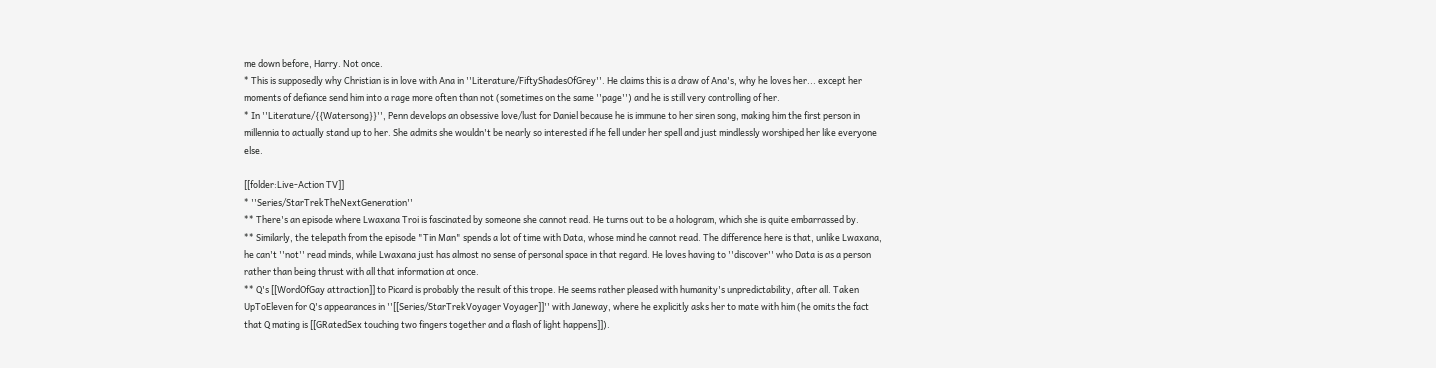me down before, Harry. Not once.
* This is supposedly why Christian is in love with Ana in ''Literature/FiftyShadesOfGrey''. He claims this is a draw of Ana's, why he loves her... except her moments of defiance send him into a rage more often than not (sometimes on the same ''page'') and he is still very controlling of her.
* In ''Literature/{{Watersong}}'', Penn develops an obsessive love/lust for Daniel because he is immune to her siren song, making him the first person in millennia to actually stand up to her. She admits she wouldn't be nearly so interested if he fell under her spell and just mindlessly worshiped her like everyone else.

[[folder:Live-Action TV]]
* ''Series/StarTrekTheNextGeneration''
** There's an episode where Lwaxana Troi is fascinated by someone she cannot read. He turns out to be a hologram, which she is quite embarrassed by.
** Similarly, the telepath from the episode "Tin Man" spends a lot of time with Data, whose mind he cannot read. The difference here is that, unlike Lwaxana, he can't ''not'' read minds, while Lwaxana just has almost no sense of personal space in that regard. He loves having to ''discover'' who Data is as a person rather than being thrust with all that information at once.
** Q's [[WordOfGay attraction]] to Picard is probably the result of this trope. He seems rather pleased with humanity's unpredictability, after all. Taken UpToEleven for Q's appearances in ''[[Series/StarTrekVoyager Voyager]]'' with Janeway, where he explicitly asks her to mate with him (he omits the fact that Q mating is [[GRatedSex touching two fingers together and a flash of light happens]]).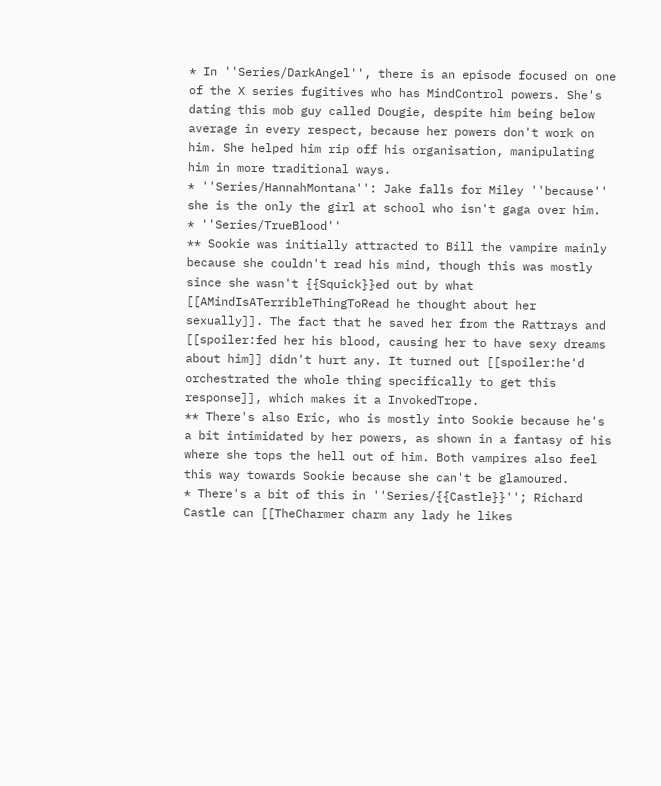* In ''Series/DarkAngel'', there is an episode focused on one of the X series fugitives who has MindControl powers. She's dating this mob guy called Dougie, despite him being below average in every respect, because her powers don't work on him. She helped him rip off his organisation, manipulating him in more traditional ways.
* ''Series/HannahMontana'': Jake falls for Miley ''because'' she is the only the girl at school who isn't gaga over him.
* ''Series/TrueBlood''
** Sookie was initially attracted to Bill the vampire mainly because she couldn't read his mind, though this was mostly since she wasn't {{Squick}}ed out by what [[AMindIsATerribleThingToRead he thought about her sexually]]. The fact that he saved her from the Rattrays and [[spoiler:fed her his blood, causing her to have sexy dreams about him]] didn't hurt any. It turned out [[spoiler:he'd orchestrated the whole thing specifically to get this response]], which makes it a InvokedTrope.
** There's also Eric, who is mostly into Sookie because he's a bit intimidated by her powers, as shown in a fantasy of his where she tops the hell out of him. Both vampires also feel this way towards Sookie because she can't be glamoured.
* There's a bit of this in ''Series/{{Castle}}''; Richard Castle can [[TheCharmer charm any lady he likes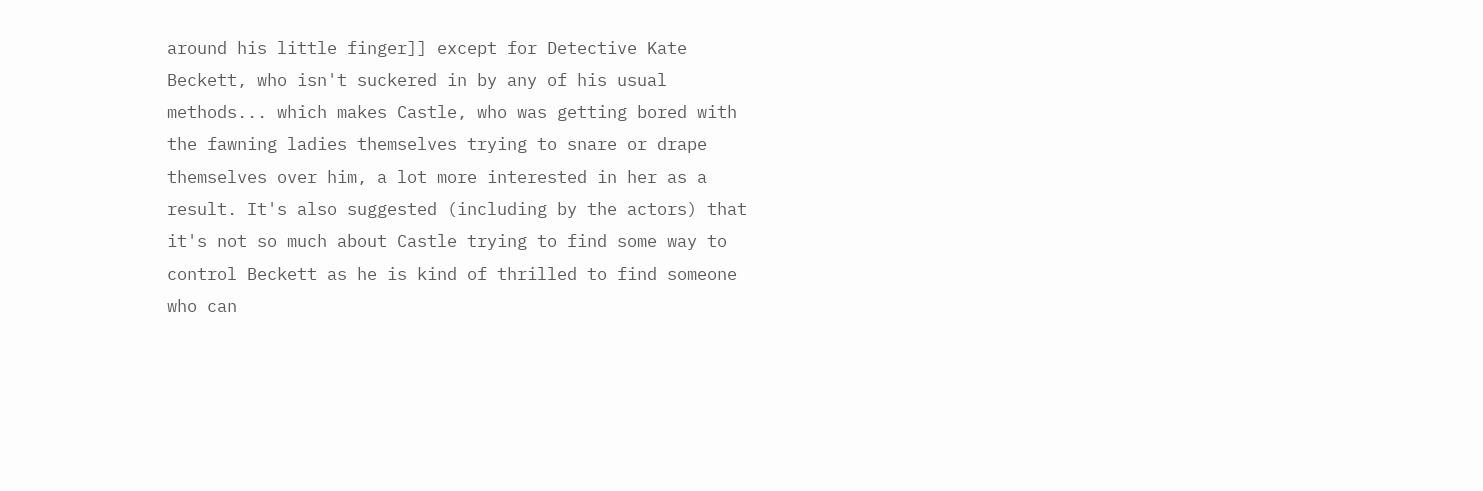around his little finger]] except for Detective Kate Beckett, who isn't suckered in by any of his usual methods... which makes Castle, who was getting bored with the fawning ladies themselves trying to snare or drape themselves over him, a lot more interested in her as a result. It's also suggested (including by the actors) that it's not so much about Castle trying to find some way to control Beckett as he is kind of thrilled to find someone who can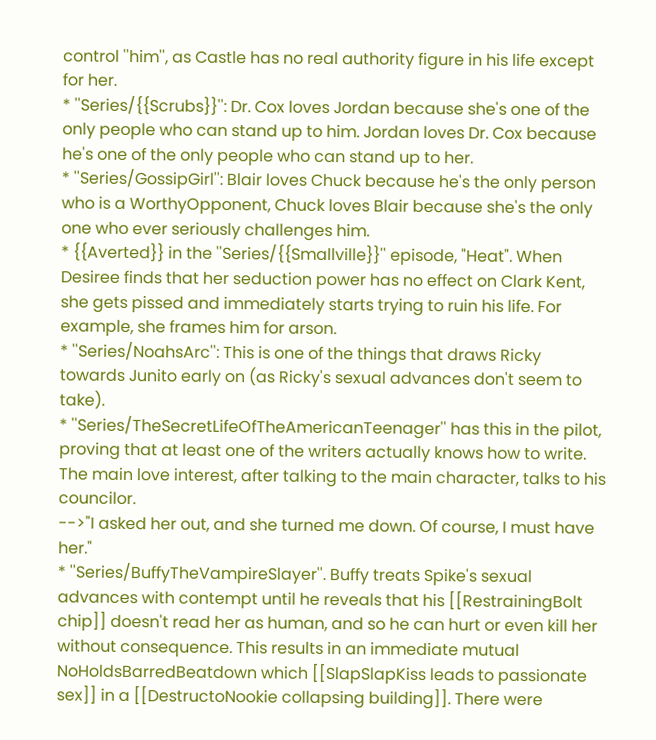control ''him'', as Castle has no real authority figure in his life except for her.
* ''Series/{{Scrubs}}'': Dr. Cox loves Jordan because she's one of the only people who can stand up to him. Jordan loves Dr. Cox because he's one of the only people who can stand up to her.
* ''Series/GossipGirl'': Blair loves Chuck because he's the only person who is a WorthyOpponent, Chuck loves Blair because she's the only one who ever seriously challenges him.
* {{Averted}} in the ''Series/{{Smallville}}'' episode, "Heat". When Desiree finds that her seduction power has no effect on Clark Kent, she gets pissed and immediately starts trying to ruin his life. For example, she frames him for arson.
* ''Series/NoahsArc'': This is one of the things that draws Ricky towards Junito early on (as Ricky's sexual advances don't seem to take).
* ''Series/TheSecretLifeOfTheAmericanTeenager'' has this in the pilot, proving that at least one of the writers actually knows how to write. The main love interest, after talking to the main character, talks to his councilor.
-->"I asked her out, and she turned me down. Of course, I must have her."
* ''Series/BuffyTheVampireSlayer''. Buffy treats Spike's sexual advances with contempt until he reveals that his [[RestrainingBolt chip]] doesn't read her as human, and so he can hurt or even kill her without consequence. This results in an immediate mutual NoHoldsBarredBeatdown which [[SlapSlapKiss leads to passionate sex]] in a [[DestructoNookie collapsing building]]. There were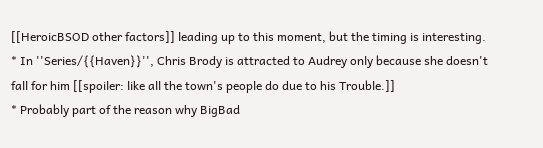[[HeroicBSOD other factors]] leading up to this moment, but the timing is interesting.
* In ''Series/{{Haven}}'', Chris Brody is attracted to Audrey only because she doesn't fall for him [[spoiler: like all the town's people do due to his Trouble.]]
* Probably part of the reason why BigBad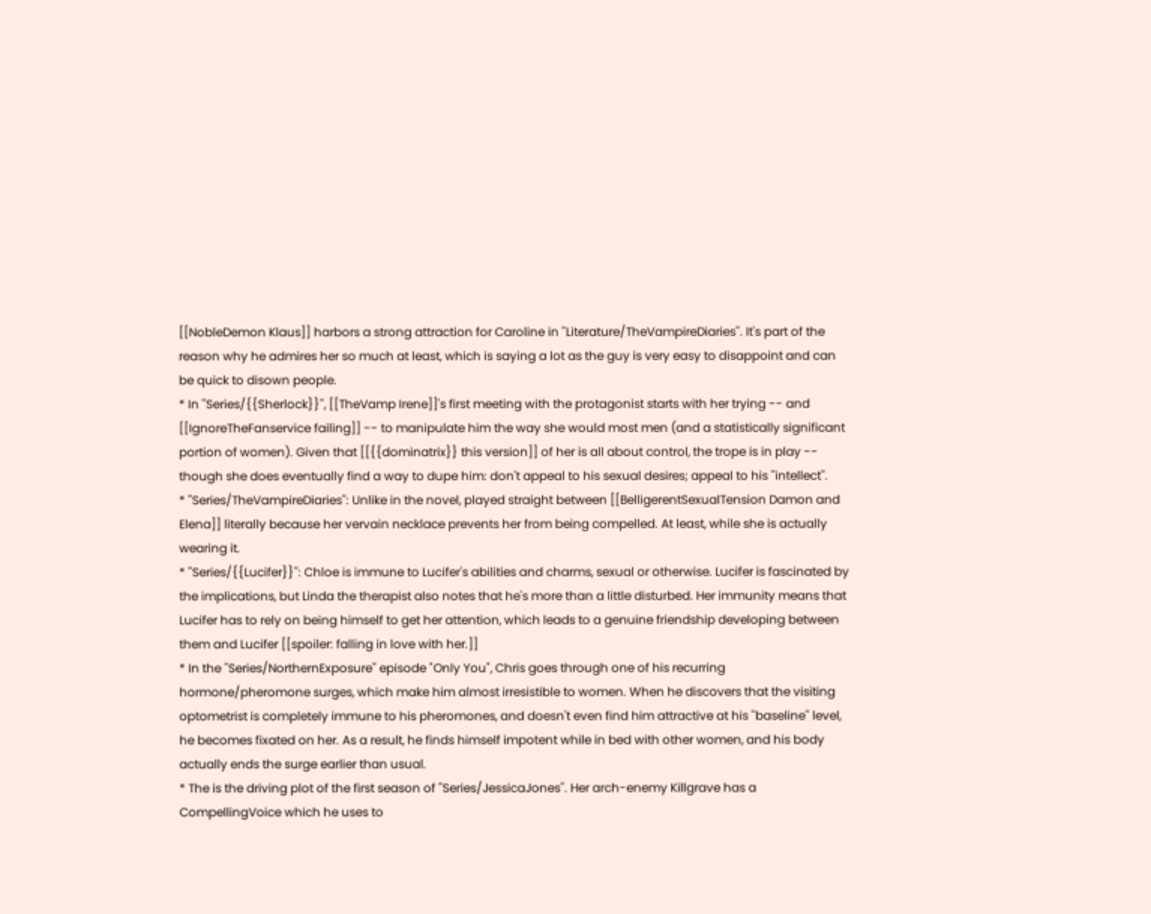[[NobleDemon Klaus]] harbors a strong attraction for Caroline in ''Literature/TheVampireDiaries''. It's part of the reason why he admires her so much at least, which is saying a lot as the guy is very easy to disappoint and can be quick to disown people.
* In ''Series/{{Sherlock}}'', [[TheVamp Irene]]'s first meeting with the protagonist starts with her trying -- and [[IgnoreTheFanservice failing]] -- to manipulate him the way she would most men (and a statistically significant portion of women). Given that [[{{dominatrix}} this version]] of her is all about control, the trope is in play -- though she does eventually find a way to dupe him: don't appeal to his sexual desires; appeal to his ''intellect''.
* ''Series/TheVampireDiaries'': Unlike in the novel, played straight between [[BelligerentSexualTension Damon and Elena]] literally because her vervain necklace prevents her from being compelled. At least, while she is actually wearing it.
* ''Series/{{Lucifer}}'': Chloe is immune to Lucifer's abilities and charms, sexual or otherwise. Lucifer is fascinated by the implications, but Linda the therapist also notes that he's more than a little disturbed. Her immunity means that Lucifer has to rely on being himself to get her attention, which leads to a genuine friendship developing between them and Lucifer [[spoiler: falling in love with her.]]
* In the ''Series/NorthernExposure'' episode "Only You", Chris goes through one of his recurring hormone/pheromone surges, which make him almost irresistible to women. When he discovers that the visiting optometrist is completely immune to his pheromones, and doesn't even find him attractive at his ''baseline'' level, he becomes fixated on her. As a result, he finds himself impotent while in bed with other women, and his body actually ends the surge earlier than usual.
* The is the driving plot of the first season of ''Series/JessicaJones''. Her arch-enemy Killgrave has a CompellingVoice which he uses to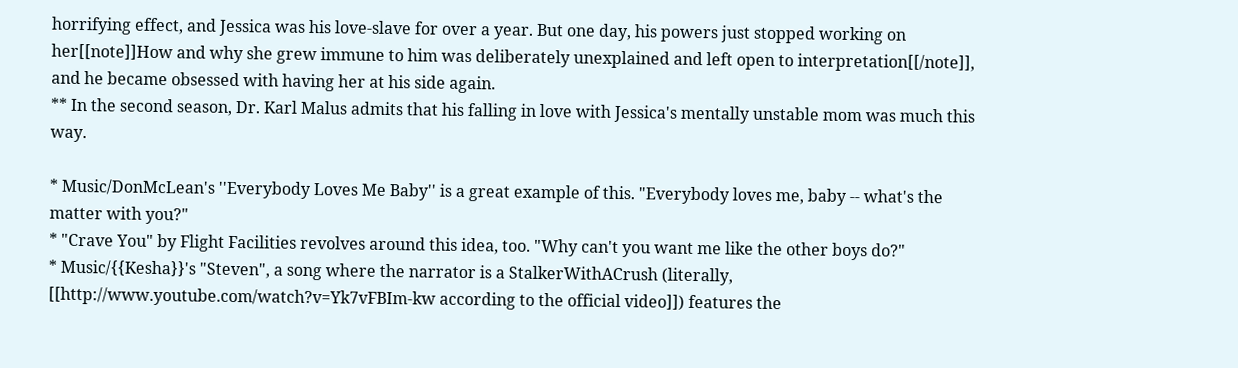horrifying effect, and Jessica was his love-slave for over a year. But one day, his powers just stopped working on her[[note]]How and why she grew immune to him was deliberately unexplained and left open to interpretation[[/note]], and he became obsessed with having her at his side again.
** In the second season, Dr. Karl Malus admits that his falling in love with Jessica's mentally unstable mom was much this way.

* Music/DonMcLean's ''Everybody Loves Me Baby'' is a great example of this. "Everybody loves me, baby -- what's the matter with you?"
* "Crave You" by Flight Facilities revolves around this idea, too. "Why can't you want me like the other boys do?"
* Music/{{Kesha}}'s "Steven", a song where the narrator is a StalkerWithACrush (literally, [[http://www.youtube.com/watch?v=Yk7vFBIm-kw according to the official video]]) features the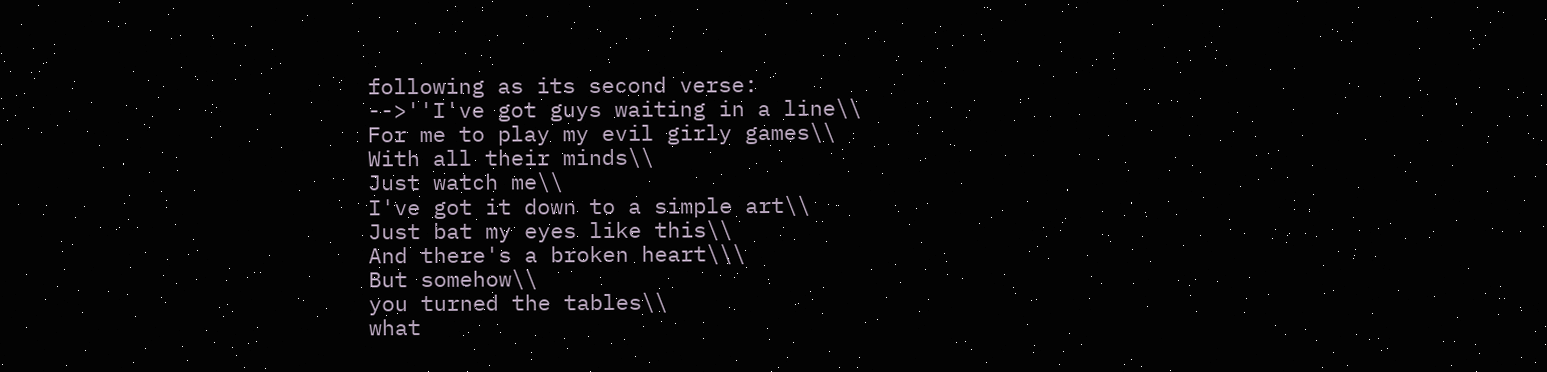following as its second verse:
-->''I've got guys waiting in a line\\
For me to play my evil girly games\\
With all their minds\\
Just watch me\\
I've got it down to a simple art\\
Just bat my eyes like this\\
And there's a broken heart\\\
But somehow\\
you turned the tables\\
what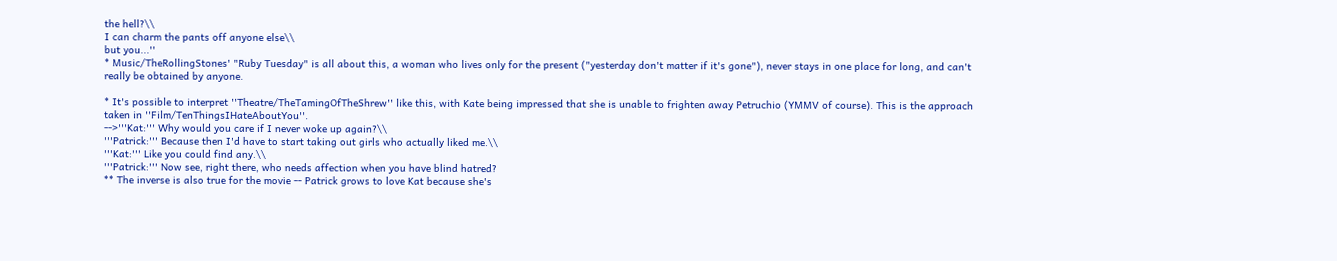the hell?\\
I can charm the pants off anyone else\\
but you...''
* Music/TheRollingStones' "Ruby Tuesday" is all about this, a woman who lives only for the present ("yesterday don't matter if it's gone"), never stays in one place for long, and can't really be obtained by anyone.

* It's possible to interpret ''Theatre/TheTamingOfTheShrew'' like this, with Kate being impressed that she is unable to frighten away Petruchio (YMMV of course). This is the approach taken in ''Film/TenThingsIHateAboutYou''.
-->'''Kat:''' Why would you care if I never woke up again?\\
'''Patrick:''' Because then I'd have to start taking out girls who actually liked me.\\
'''Kat:''' Like you could find any.\\
'''Patrick:''' Now see, right there, who needs affection when you have blind hatred?
** The inverse is also true for the movie -- Patrick grows to love Kat because she's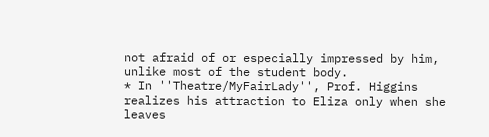not afraid of or especially impressed by him, unlike most of the student body.
* In ''Theatre/MyFairLady'', Prof. Higgins realizes his attraction to Eliza only when she leaves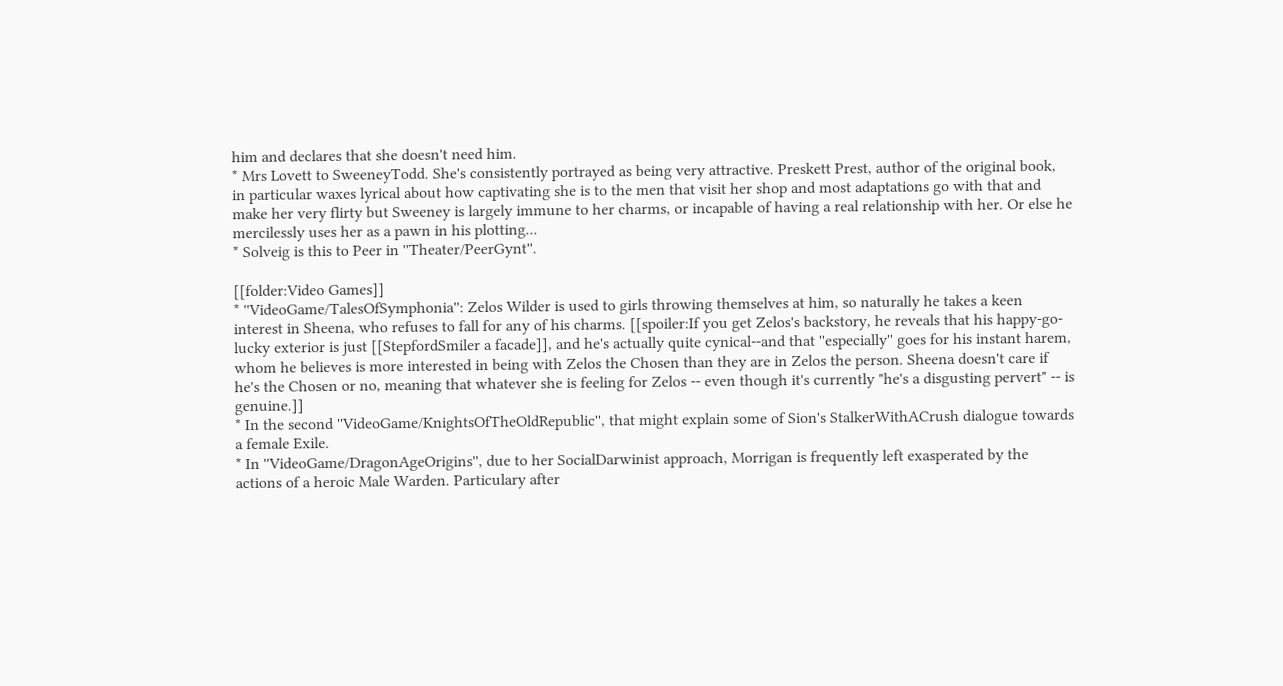him and declares that she doesn't need him.
* Mrs Lovett to SweeneyTodd. She's consistently portrayed as being very attractive. Preskett Prest, author of the original book, in particular waxes lyrical about how captivating she is to the men that visit her shop and most adaptations go with that and make her very flirty but Sweeney is largely immune to her charms, or incapable of having a real relationship with her. Or else he mercilessly uses her as a pawn in his plotting...
* Solveig is this to Peer in ''Theater/PeerGynt''.

[[folder:Video Games]]
* ''VideoGame/TalesOfSymphonia'': Zelos Wilder is used to girls throwing themselves at him, so naturally he takes a keen interest in Sheena, who refuses to fall for any of his charms. [[spoiler:If you get Zelos's backstory, he reveals that his happy-go-lucky exterior is just [[StepfordSmiler a facade]], and he's actually quite cynical--and that ''especially'' goes for his instant harem, whom he believes is more interested in being with Zelos the Chosen than they are in Zelos the person. Sheena doesn't care if he's the Chosen or no, meaning that whatever she is feeling for Zelos -- even though it's currently "he's a disgusting pervert" -- is genuine.]]
* In the second ''VideoGame/KnightsOfTheOldRepublic'', that might explain some of Sion's StalkerWithACrush dialogue towards a female Exile.
* In ''VideoGame/DragonAgeOrigins'', due to her SocialDarwinist approach, Morrigan is frequently left exasperated by the actions of a heroic Male Warden. Particulary after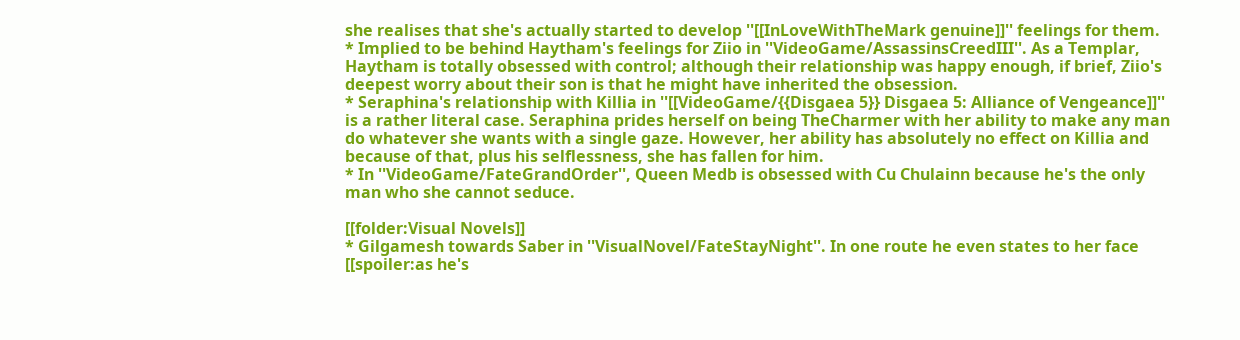she realises that she's actually started to develop ''[[InLoveWithTheMark genuine]]'' feelings for them.
* Implied to be behind Haytham's feelings for Ziio in ''VideoGame/AssassinsCreedIII''. As a Templar, Haytham is totally obsessed with control; although their relationship was happy enough, if brief, Ziio's deepest worry about their son is that he might have inherited the obsession.
* Seraphina's relationship with Killia in ''[[VideoGame/{{Disgaea 5}} Disgaea 5: Alliance of Vengeance]]'' is a rather literal case. Seraphina prides herself on being TheCharmer with her ability to make any man do whatever she wants with a single gaze. However, her ability has absolutely no effect on Killia and because of that, plus his selflessness, she has fallen for him.
* In ''VideoGame/FateGrandOrder'', Queen Medb is obsessed with Cu Chulainn because he's the only man who she cannot seduce.

[[folder:Visual Novels]]
* Gilgamesh towards Saber in ''VisualNovel/FateStayNight''. In one route he even states to her face [[spoiler:as he's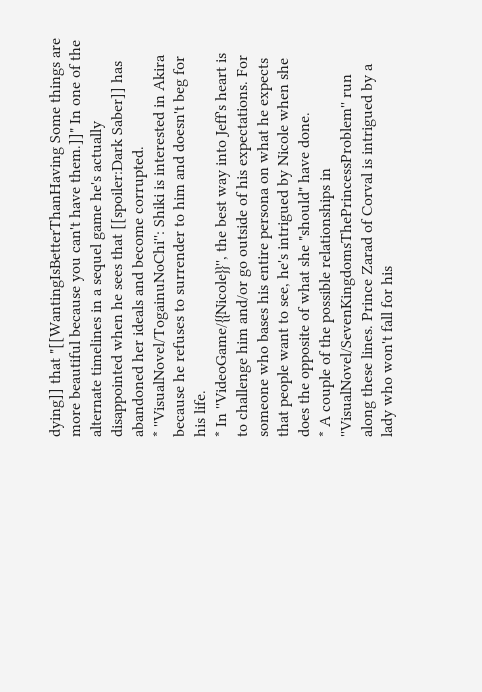dying]] that "[[WantingIsBetterThanHaving Some things are more beautiful because you can't have them.]]" In one of the alternate timelines in a sequel game he's actually disappointed when he sees that [[spoiler:Dark Saber]] has abandoned her ideals and become corrupted.
* ''VisualNovel/TogainuNoChi'': Shiki is interested in Akira because he refuses to surrender to him and doesn't beg for his life.
* In ''VideoGame/{{Nicole}}'', the best way into Jeff's heart is to challenge him and/or go outside of his expectations. For someone who bases his entire persona on what he expects that people want to see, he's intrigued by Nicole when she does the opposite of what she "should" have done.
* A couple of the possible relationships in ''VisualNovel/SevenKingdomsThePrincessProblem'' run along these lines. Prince Zarad of Corval is intrigued by a lady who won't fall for his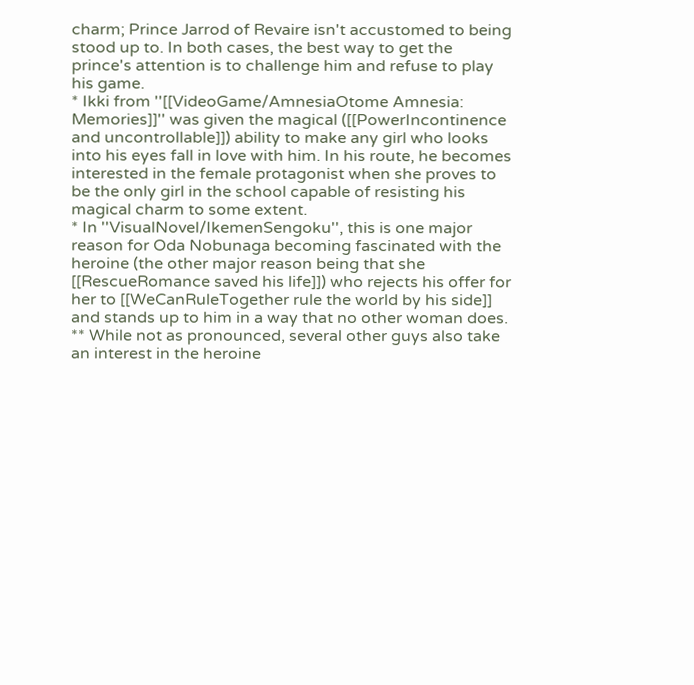charm; Prince Jarrod of Revaire isn't accustomed to being stood up to. In both cases, the best way to get the prince's attention is to challenge him and refuse to play his game.
* Ikki from ''[[VideoGame/AmnesiaOtome Amnesia: Memories]]'' was given the magical ([[PowerIncontinence and uncontrollable]]) ability to make any girl who looks into his eyes fall in love with him. In his route, he becomes interested in the female protagonist when she proves to be the only girl in the school capable of resisting his magical charm to some extent.
* In ''VisualNovel/IkemenSengoku'', this is one major reason for Oda Nobunaga becoming fascinated with the heroine (the other major reason being that she [[RescueRomance saved his life]]) who rejects his offer for her to [[WeCanRuleTogether rule the world by his side]] and stands up to him in a way that no other woman does.
** While not as pronounced, several other guys also take an interest in the heroine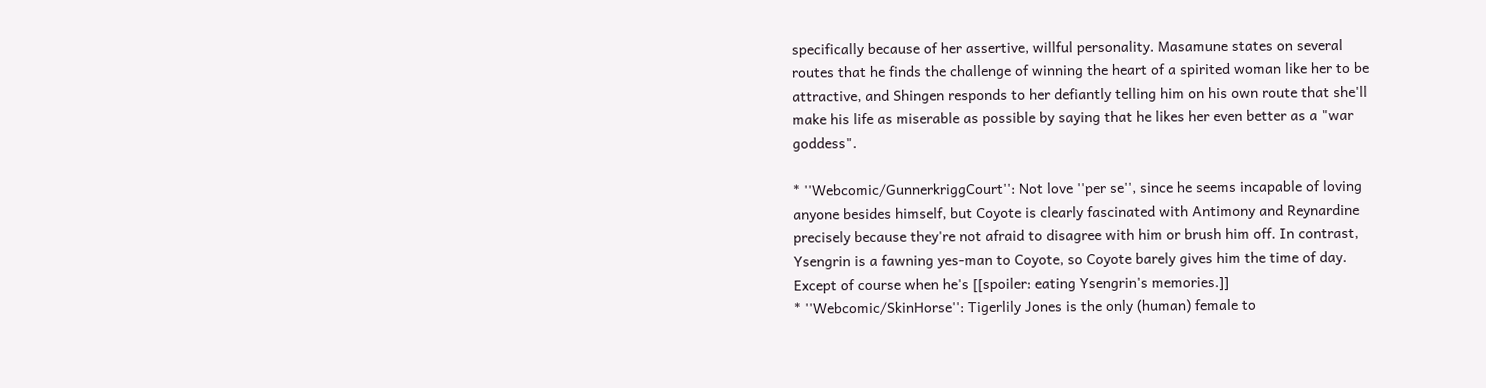specifically because of her assertive, willful personality. Masamune states on several routes that he finds the challenge of winning the heart of a spirited woman like her to be attractive, and Shingen responds to her defiantly telling him on his own route that she'll make his life as miserable as possible by saying that he likes her even better as a "war goddess".

* ''Webcomic/GunnerkriggCourt'': Not love ''per se'', since he seems incapable of loving anyone besides himself, but Coyote is clearly fascinated with Antimony and Reynardine precisely because they're not afraid to disagree with him or brush him off. In contrast, Ysengrin is a fawning yes-man to Coyote, so Coyote barely gives him the time of day. Except of course when he's [[spoiler: eating Ysengrin's memories.]]
* ''Webcomic/SkinHorse'': Tigerlily Jones is the only (human) female to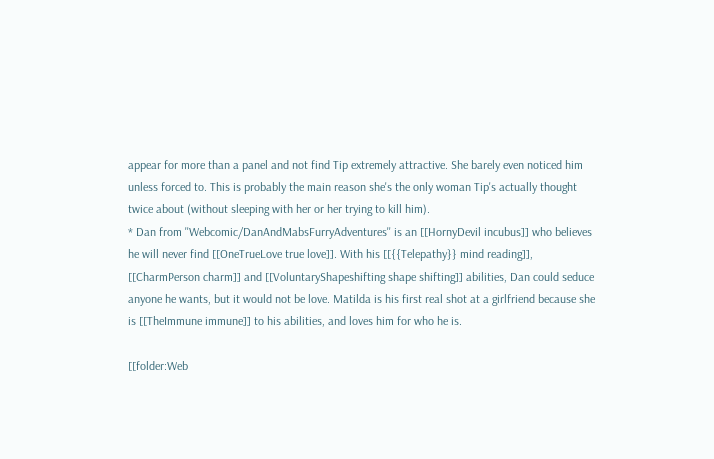appear for more than a panel and not find Tip extremely attractive. She barely even noticed him unless forced to. This is probably the main reason she's the only woman Tip's actually thought twice about (without sleeping with her or her trying to kill him).
* Dan from ''Webcomic/DanAndMabsFurryAdventures'' is an [[HornyDevil incubus]] who believes he will never find [[OneTrueLove true love]]. With his [[{{Telepathy}} mind reading]], [[CharmPerson charm]] and [[VoluntaryShapeshifting shape shifting]] abilities, Dan could seduce anyone he wants, but it would not be love. Matilda is his first real shot at a girlfriend because she is [[TheImmune immune]] to his abilities, and loves him for who he is.

[[folder:Web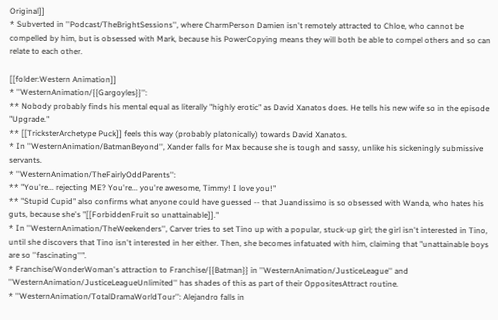Original]]
* Subverted in ''Podcast/TheBrightSessions'', where CharmPerson Damien isn't remotely attracted to Chloe, who cannot be compelled by him, but is obsessed with Mark, because his PowerCopying means they will both be able to compel others and so can relate to each other.

[[folder:Western Animation]]
* ''WesternAnimation/{{Gargoyles}}'':
** Nobody probably finds his mental equal as literally "highly erotic" as David Xanatos does. He tells his new wife so in the episode "Upgrade."
** [[TricksterArchetype Puck]] feels this way (probably platonically) towards David Xanatos.
* In ''WesternAnimation/BatmanBeyond'', Xander falls for Max because she is tough and sassy, unlike his sickeningly submissive servants.
* ''WesternAnimation/TheFairlyOddParents'':
** "You're... rejecting ME? You're... you're awesome, Timmy! I love you!"
** "Stupid Cupid" also confirms what anyone could have guessed -- that Juandissimo is so obsessed with Wanda, who hates his guts, because she's "[[ForbiddenFruit so unattainable]]."
* In ''WesternAnimation/TheWeekenders'', Carver tries to set Tino up with a popular, stuck-up girl; the girl isn't interested in Tino, until she discovers that Tino isn't interested in her either. Then, she becomes infatuated with him, claiming that "unattainable boys are so ''fascinating''".
* Franchise/WonderWoman's attraction to Franchise/{{Batman}} in ''WesternAnimation/JusticeLeague'' and ''WesternAnimation/JusticeLeagueUnlimited'' has shades of this as part of their OppositesAttract routine.
* ''WesternAnimation/TotalDramaWorldTour'': Alejandro falls in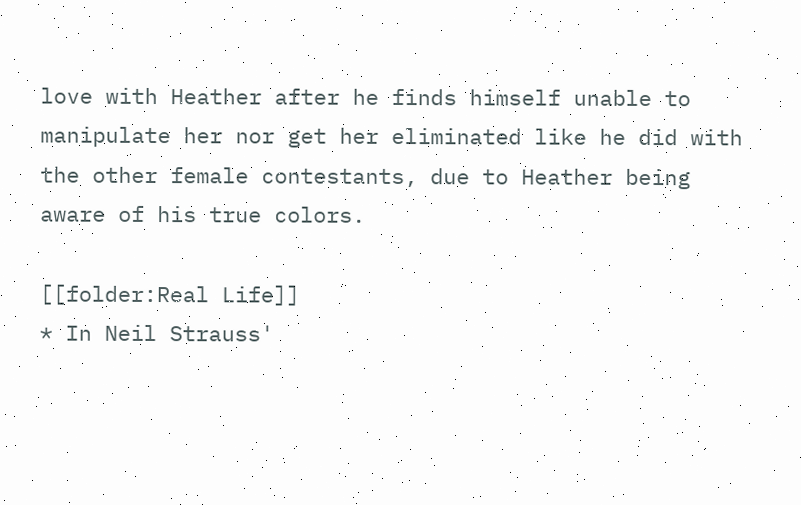love with Heather after he finds himself unable to manipulate her nor get her eliminated like he did with the other female contestants, due to Heather being aware of his true colors.

[[folder:Real Life]]
* In Neil Strauss'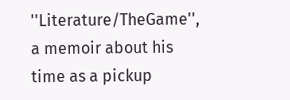''Literature/TheGame'', a memoir about his time as a pickup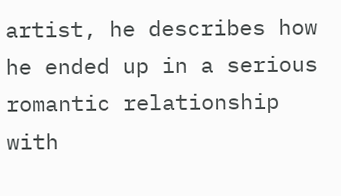artist, he describes how he ended up in a serious romantic relationship with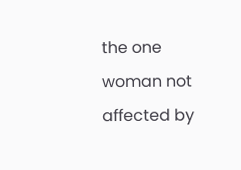the one woman not affected by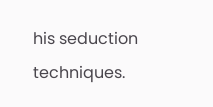his seduction techniques.